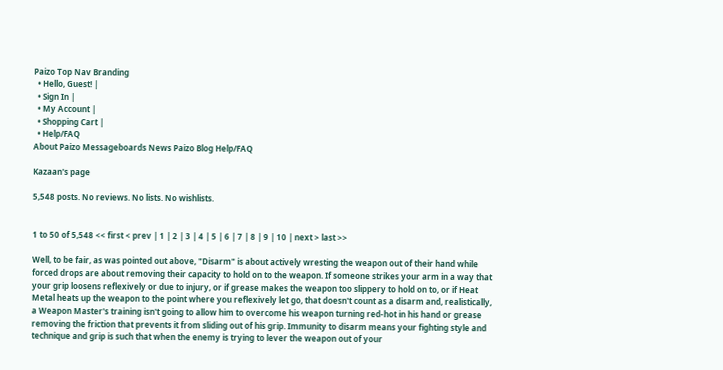Paizo Top Nav Branding
  • Hello, Guest! |
  • Sign In |
  • My Account |
  • Shopping Cart |
  • Help/FAQ
About Paizo Messageboards News Paizo Blog Help/FAQ

Kazaan's page

5,548 posts. No reviews. No lists. No wishlists.


1 to 50 of 5,548 << first < prev | 1 | 2 | 3 | 4 | 5 | 6 | 7 | 8 | 9 | 10 | next > last >>

Well, to be fair, as was pointed out above, "Disarm" is about actively wresting the weapon out of their hand while forced drops are about removing their capacity to hold on to the weapon. If someone strikes your arm in a way that your grip loosens reflexively or due to injury, or if grease makes the weapon too slippery to hold on to, or if Heat Metal heats up the weapon to the point where you reflexively let go, that doesn't count as a disarm and, realistically, a Weapon Master's training isn't going to allow him to overcome his weapon turning red-hot in his hand or grease removing the friction that prevents it from sliding out of his grip. Immunity to disarm means your fighting style and technique and grip is such that when the enemy is trying to lever the weapon out of your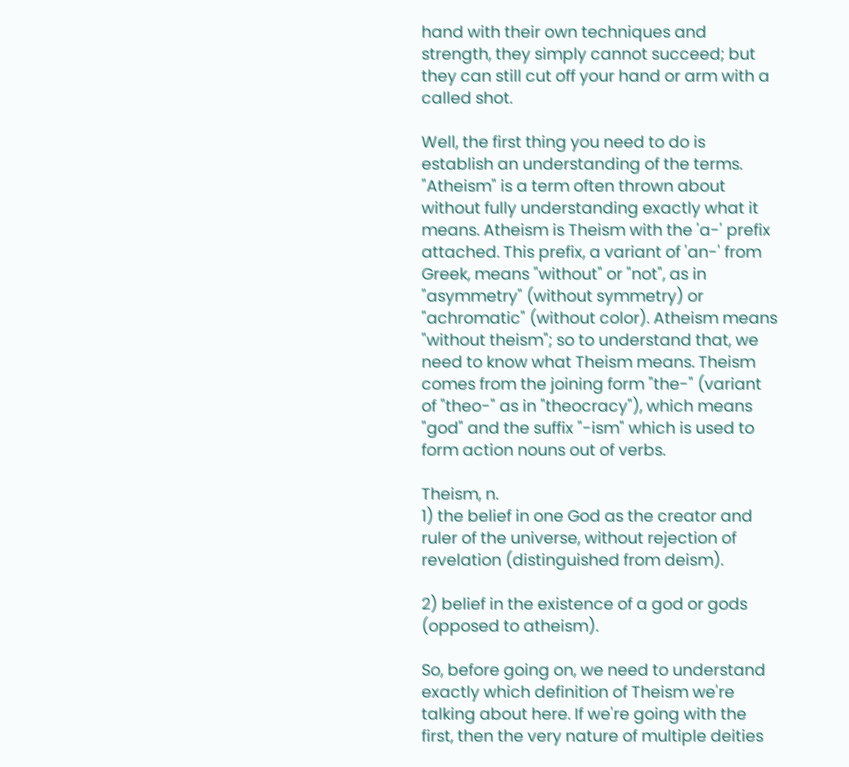hand with their own techniques and strength, they simply cannot succeed; but they can still cut off your hand or arm with a called shot.

Well, the first thing you need to do is establish an understanding of the terms. "Atheism" is a term often thrown about without fully understanding exactly what it means. Atheism is Theism with the 'a-' prefix attached. This prefix, a variant of 'an-' from Greek, means "without" or "not", as in "asymmetry" (without symmetry) or "achromatic" (without color). Atheism means "without theism"; so to understand that, we need to know what Theism means. Theism comes from the joining form "the-" (variant of "theo-" as in "theocracy"), which means "god" and the suffix "-ism" which is used to form action nouns out of verbs.

Theism, n.
1) the belief in one God as the creator and ruler of the universe, without rejection of revelation (distinguished from deism).

2) belief in the existence of a god or gods (opposed to atheism).

So, before going on, we need to understand exactly which definition of Theism we're talking about here. If we're going with the first, then the very nature of multiple deities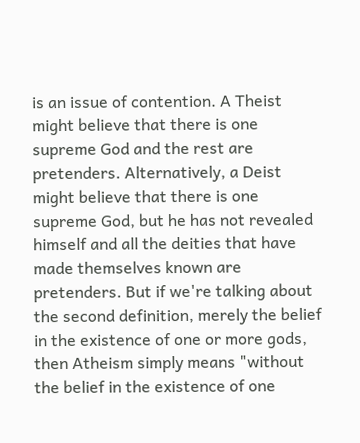is an issue of contention. A Theist might believe that there is one supreme God and the rest are pretenders. Alternatively, a Deist might believe that there is one supreme God, but he has not revealed himself and all the deities that have made themselves known are pretenders. But if we're talking about the second definition, merely the belief in the existence of one or more gods, then Atheism simply means "without the belief in the existence of one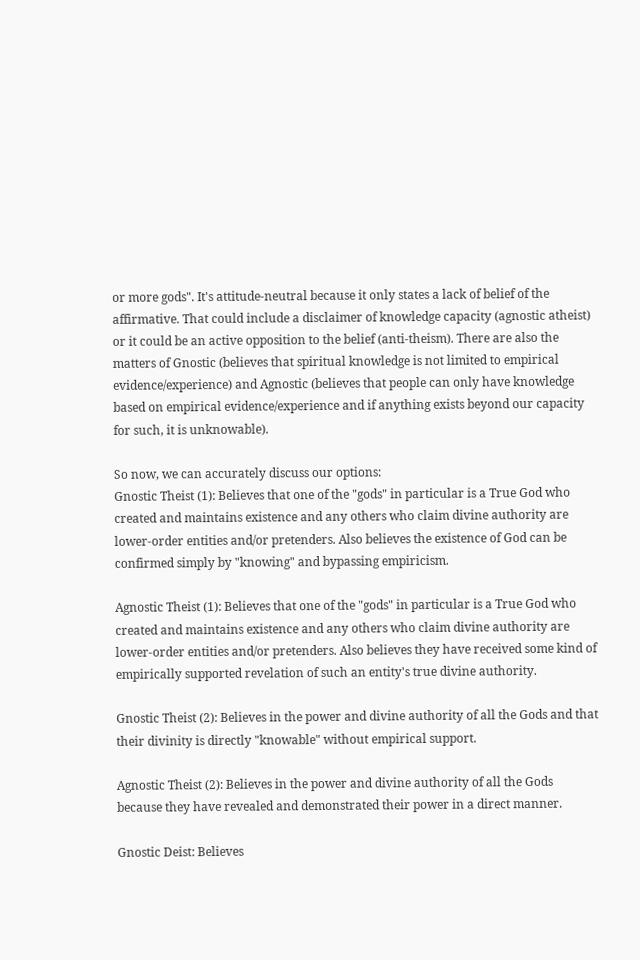or more gods". It's attitude-neutral because it only states a lack of belief of the affirmative. That could include a disclaimer of knowledge capacity (agnostic atheist) or it could be an active opposition to the belief (anti-theism). There are also the matters of Gnostic (believes that spiritual knowledge is not limited to empirical evidence/experience) and Agnostic (believes that people can only have knowledge based on empirical evidence/experience and if anything exists beyond our capacity for such, it is unknowable).

So now, we can accurately discuss our options:
Gnostic Theist (1): Believes that one of the "gods" in particular is a True God who created and maintains existence and any others who claim divine authority are lower-order entities and/or pretenders. Also believes the existence of God can be confirmed simply by "knowing" and bypassing empiricism.

Agnostic Theist (1): Believes that one of the "gods" in particular is a True God who created and maintains existence and any others who claim divine authority are lower-order entities and/or pretenders. Also believes they have received some kind of empirically supported revelation of such an entity's true divine authority.

Gnostic Theist (2): Believes in the power and divine authority of all the Gods and that their divinity is directly "knowable" without empirical support.

Agnostic Theist (2): Believes in the power and divine authority of all the Gods because they have revealed and demonstrated their power in a direct manner.

Gnostic Deist: Believes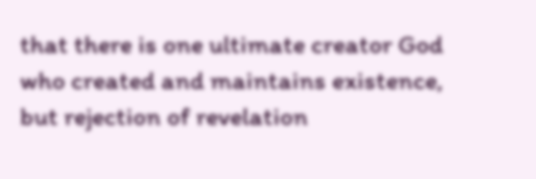that there is one ultimate creator God who created and maintains existence, but rejection of revelation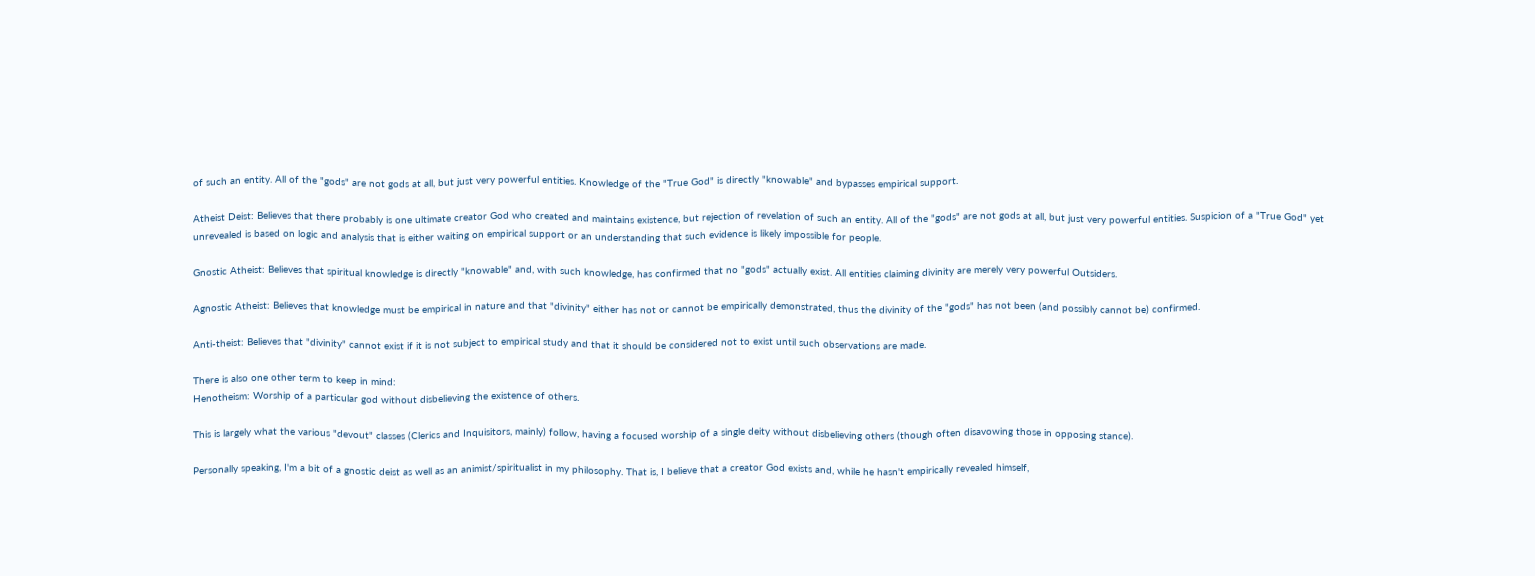of such an entity. All of the "gods" are not gods at all, but just very powerful entities. Knowledge of the "True God" is directly "knowable" and bypasses empirical support.

Atheist Deist: Believes that there probably is one ultimate creator God who created and maintains existence, but rejection of revelation of such an entity. All of the "gods" are not gods at all, but just very powerful entities. Suspicion of a "True God" yet unrevealed is based on logic and analysis that is either waiting on empirical support or an understanding that such evidence is likely impossible for people.

Gnostic Atheist: Believes that spiritual knowledge is directly "knowable" and, with such knowledge, has confirmed that no "gods" actually exist. All entities claiming divinity are merely very powerful Outsiders.

Agnostic Atheist: Believes that knowledge must be empirical in nature and that "divinity" either has not or cannot be empirically demonstrated, thus the divinity of the "gods" has not been (and possibly cannot be) confirmed.

Anti-theist: Believes that "divinity" cannot exist if it is not subject to empirical study and that it should be considered not to exist until such observations are made.

There is also one other term to keep in mind:
Henotheism: Worship of a particular god without disbelieving the existence of others.

This is largely what the various "devout" classes (Clerics and Inquisitors, mainly) follow, having a focused worship of a single deity without disbelieving others (though often disavowing those in opposing stance).

Personally speaking, I'm a bit of a gnostic deist as well as an animist/spiritualist in my philosophy. That is, I believe that a creator God exists and, while he hasn't empirically revealed himself,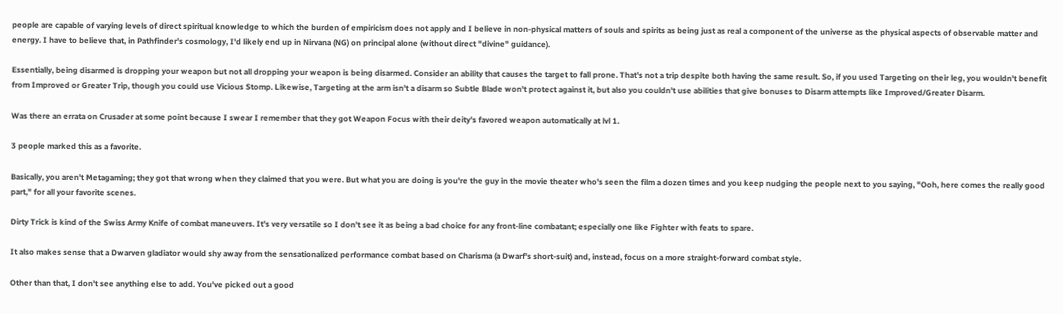people are capable of varying levels of direct spiritual knowledge to which the burden of empiricism does not apply and I believe in non-physical matters of souls and spirits as being just as real a component of the universe as the physical aspects of observable matter and energy. I have to believe that, in Pathfinder's cosmology, I'd likely end up in Nirvana (NG) on principal alone (without direct "divine" guidance).

Essentially, being disarmed is dropping your weapon but not all dropping your weapon is being disarmed. Consider an ability that causes the target to fall prone. That's not a trip despite both having the same result. So, if you used Targeting on their leg, you wouldn't benefit from Improved or Greater Trip, though you could use Vicious Stomp. Likewise, Targeting at the arm isn't a disarm so Subtle Blade won't protect against it, but also you couldn't use abilities that give bonuses to Disarm attempts like Improved/Greater Disarm.

Was there an errata on Crusader at some point because I swear I remember that they got Weapon Focus with their deity's favored weapon automatically at lvl 1.

3 people marked this as a favorite.

Basically, you aren't Metagaming; they got that wrong when they claimed that you were. But what you are doing is you're the guy in the movie theater who's seen the film a dozen times and you keep nudging the people next to you saying, "Ooh, here comes the really good part," for all your favorite scenes.

Dirty Trick is kind of the Swiss Army Knife of combat maneuvers. It's very versatile so I don't see it as being a bad choice for any front-line combatant; especially one like Fighter with feats to spare.

It also makes sense that a Dwarven gladiator would shy away from the sensationalized performance combat based on Charisma (a Dwarf's short-suit) and, instead, focus on a more straight-forward combat style.

Other than that, I don't see anything else to add. You've picked out a good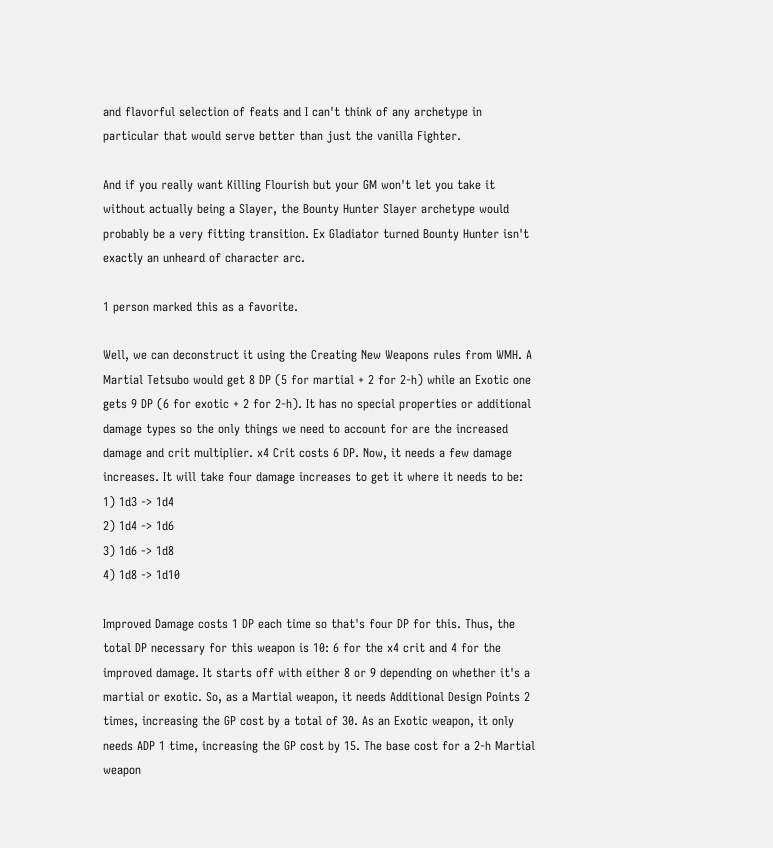and flavorful selection of feats and I can't think of any archetype in particular that would serve better than just the vanilla Fighter.

And if you really want Killing Flourish but your GM won't let you take it without actually being a Slayer, the Bounty Hunter Slayer archetype would probably be a very fitting transition. Ex Gladiator turned Bounty Hunter isn't exactly an unheard of character arc.

1 person marked this as a favorite.

Well, we can deconstruct it using the Creating New Weapons rules from WMH. A Martial Tetsubo would get 8 DP (5 for martial + 2 for 2-h) while an Exotic one gets 9 DP (6 for exotic + 2 for 2-h). It has no special properties or additional damage types so the only things we need to account for are the increased damage and crit multiplier. x4 Crit costs 6 DP. Now, it needs a few damage increases. It will take four damage increases to get it where it needs to be:
1) 1d3 -> 1d4
2) 1d4 -> 1d6
3) 1d6 -> 1d8
4) 1d8 -> 1d10

Improved Damage costs 1 DP each time so that's four DP for this. Thus, the total DP necessary for this weapon is 10: 6 for the x4 crit and 4 for the improved damage. It starts off with either 8 or 9 depending on whether it's a martial or exotic. So, as a Martial weapon, it needs Additional Design Points 2 times, increasing the GP cost by a total of 30. As an Exotic weapon, it only needs ADP 1 time, increasing the GP cost by 15. The base cost for a 2-h Martial weapon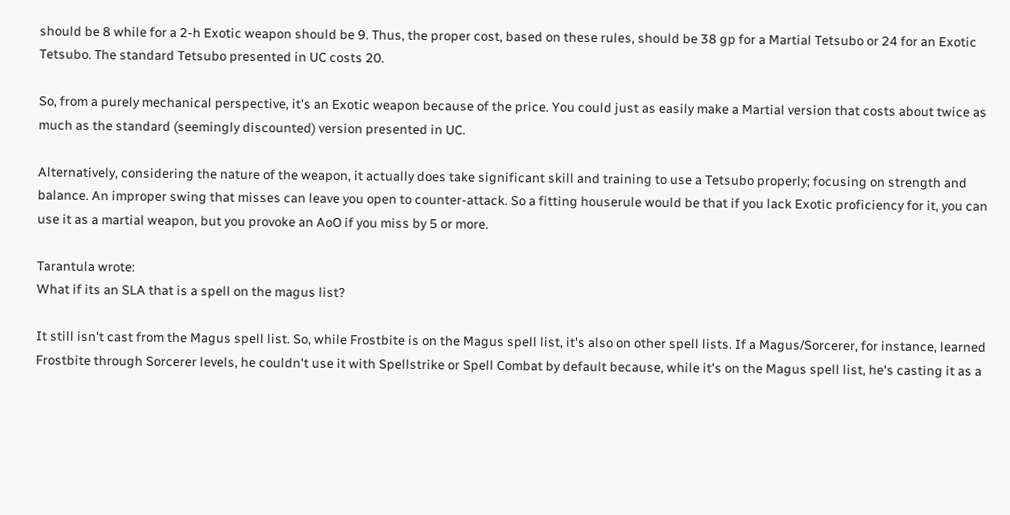should be 8 while for a 2-h Exotic weapon should be 9. Thus, the proper cost, based on these rules, should be 38 gp for a Martial Tetsubo or 24 for an Exotic Tetsubo. The standard Tetsubo presented in UC costs 20.

So, from a purely mechanical perspective, it's an Exotic weapon because of the price. You could just as easily make a Martial version that costs about twice as much as the standard (seemingly discounted) version presented in UC.

Alternatively, considering the nature of the weapon, it actually does take significant skill and training to use a Tetsubo properly; focusing on strength and balance. An improper swing that misses can leave you open to counter-attack. So a fitting houserule would be that if you lack Exotic proficiency for it, you can use it as a martial weapon, but you provoke an AoO if you miss by 5 or more.

Tarantula wrote:
What if its an SLA that is a spell on the magus list?

It still isn't cast from the Magus spell list. So, while Frostbite is on the Magus spell list, it's also on other spell lists. If a Magus/Sorcerer, for instance, learned Frostbite through Sorcerer levels, he couldn't use it with Spellstrike or Spell Combat by default because, while it's on the Magus spell list, he's casting it as a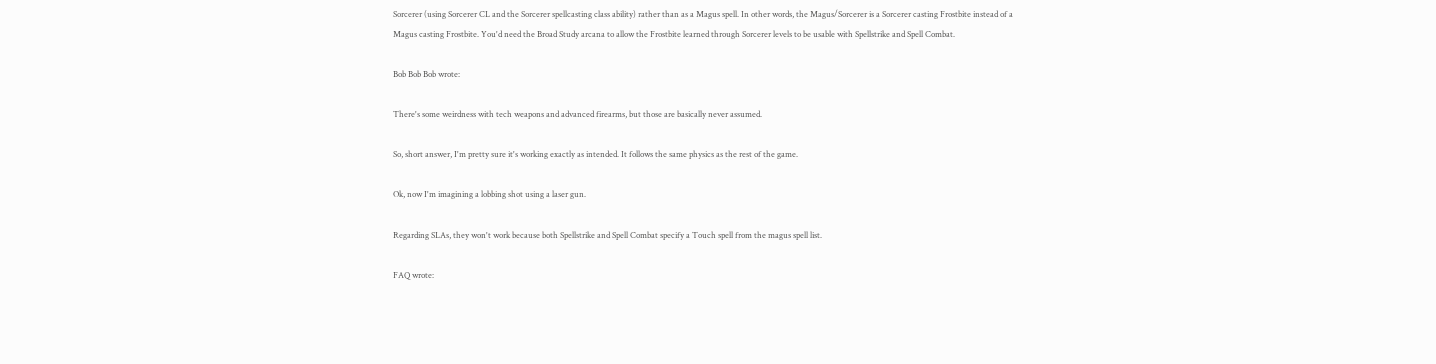Sorcerer (using Sorcerer CL and the Sorcerer spellcasting class ability) rather than as a Magus spell. In other words, the Magus/Sorcerer is a Sorcerer casting Frostbite instead of a Magus casting Frostbite. You'd need the Broad Study arcana to allow the Frostbite learned through Sorcerer levels to be usable with Spellstrike and Spell Combat.

Bob Bob Bob wrote:

There's some weirdness with tech weapons and advanced firearms, but those are basically never assumed.

So, short answer, I'm pretty sure it's working exactly as intended. It follows the same physics as the rest of the game.

Ok, now I'm imagining a lobbing shot using a laser gun.

Regarding SLAs, they won't work because both Spellstrike and Spell Combat specify a Touch spell from the magus spell list.

FAQ wrote: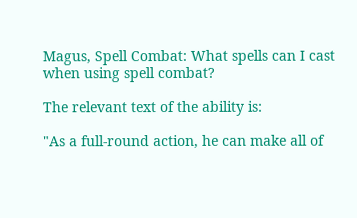Magus, Spell Combat: What spells can I cast when using spell combat?

The relevant text of the ability is:

"As a full-round action, he can make all of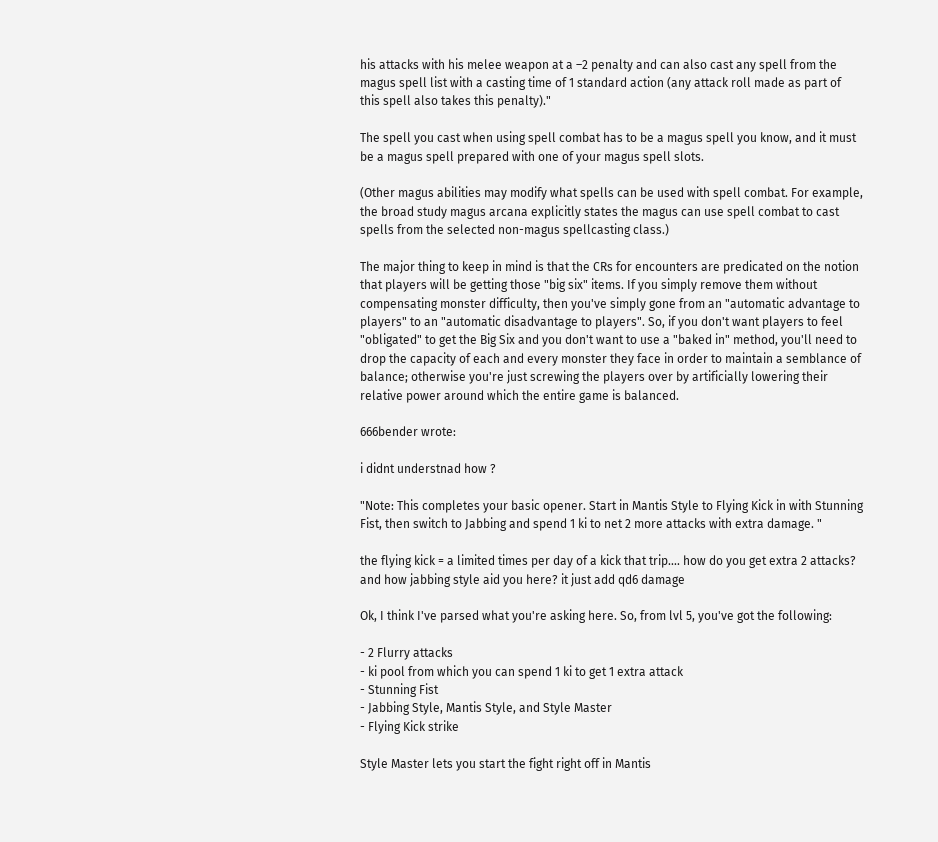his attacks with his melee weapon at a –2 penalty and can also cast any spell from the magus spell list with a casting time of 1 standard action (any attack roll made as part of this spell also takes this penalty)."

The spell you cast when using spell combat has to be a magus spell you know, and it must be a magus spell prepared with one of your magus spell slots.

(Other magus abilities may modify what spells can be used with spell combat. For example, the broad study magus arcana explicitly states the magus can use spell combat to cast spells from the selected non-magus spellcasting class.)

The major thing to keep in mind is that the CRs for encounters are predicated on the notion that players will be getting those "big six" items. If you simply remove them without compensating monster difficulty, then you've simply gone from an "automatic advantage to players" to an "automatic disadvantage to players". So, if you don't want players to feel "obligated" to get the Big Six and you don't want to use a "baked in" method, you'll need to drop the capacity of each and every monster they face in order to maintain a semblance of balance; otherwise you're just screwing the players over by artificially lowering their relative power around which the entire game is balanced.

666bender wrote:

i didnt understnad how ?

"Note: This completes your basic opener. Start in Mantis Style to Flying Kick in with Stunning Fist, then switch to Jabbing and spend 1 ki to net 2 more attacks with extra damage. "

the flying kick = a limited times per day of a kick that trip.... how do you get extra 2 attacks? and how jabbing style aid you here? it just add qd6 damage

Ok, I think I've parsed what you're asking here. So, from lvl 5, you've got the following:

- 2 Flurry attacks
- ki pool from which you can spend 1 ki to get 1 extra attack
- Stunning Fist
- Jabbing Style, Mantis Style, and Style Master
- Flying Kick strike

Style Master lets you start the fight right off in Mantis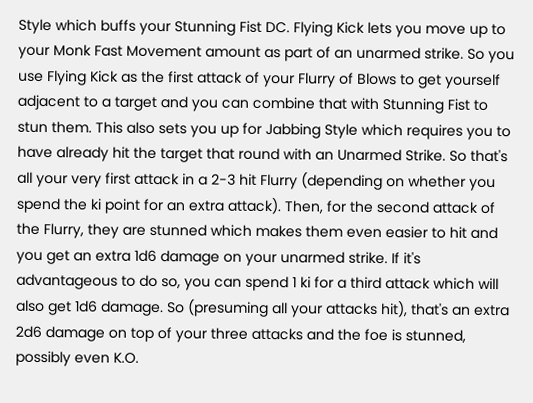Style which buffs your Stunning Fist DC. Flying Kick lets you move up to your Monk Fast Movement amount as part of an unarmed strike. So you use Flying Kick as the first attack of your Flurry of Blows to get yourself adjacent to a target and you can combine that with Stunning Fist to stun them. This also sets you up for Jabbing Style which requires you to have already hit the target that round with an Unarmed Strike. So that's all your very first attack in a 2-3 hit Flurry (depending on whether you spend the ki point for an extra attack). Then, for the second attack of the Flurry, they are stunned which makes them even easier to hit and you get an extra 1d6 damage on your unarmed strike. If it's advantageous to do so, you can spend 1 ki for a third attack which will also get 1d6 damage. So (presuming all your attacks hit), that's an extra 2d6 damage on top of your three attacks and the foe is stunned, possibly even K.O.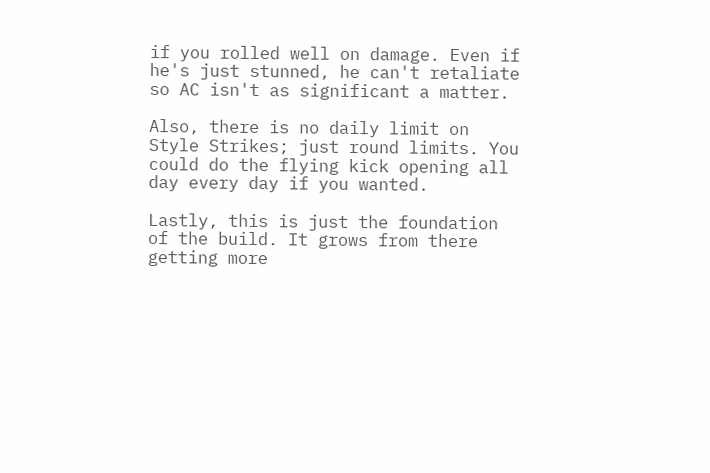if you rolled well on damage. Even if he's just stunned, he can't retaliate so AC isn't as significant a matter.

Also, there is no daily limit on Style Strikes; just round limits. You could do the flying kick opening all day every day if you wanted.

Lastly, this is just the foundation of the build. It grows from there getting more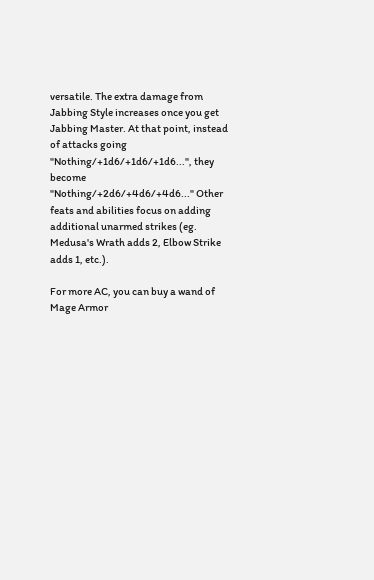versatile. The extra damage from Jabbing Style increases once you get Jabbing Master. At that point, instead of attacks going "Nothing/+1d6/+1d6/+1d6...", they become "Nothing/+2d6/+4d6/+4d6..." Other feats and abilities focus on adding additional unarmed strikes (eg. Medusa's Wrath adds 2, Elbow Strike adds 1, etc.).

For more AC, you can buy a wand of Mage Armor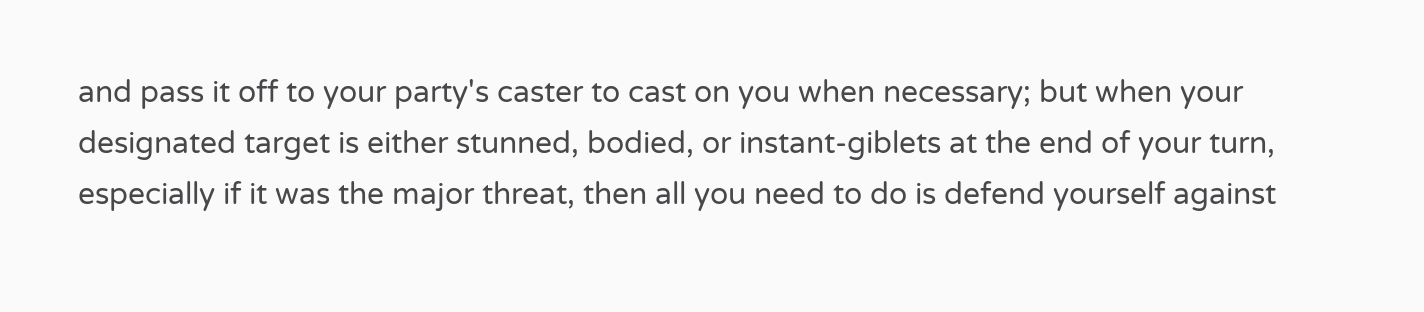and pass it off to your party's caster to cast on you when necessary; but when your designated target is either stunned, bodied, or instant-giblets at the end of your turn, especially if it was the major threat, then all you need to do is defend yourself against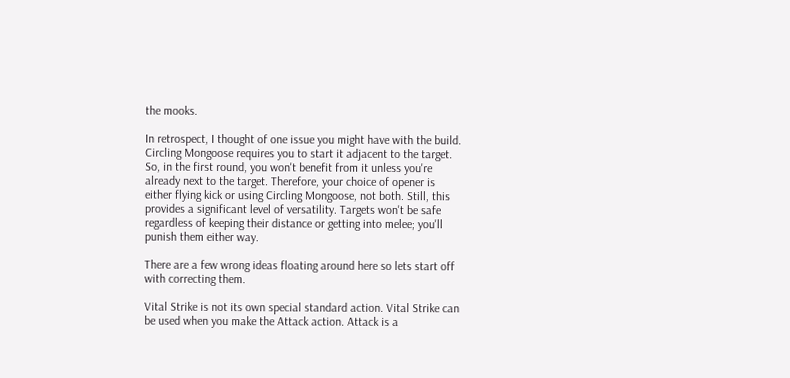the mooks.

In retrospect, I thought of one issue you might have with the build. Circling Mongoose requires you to start it adjacent to the target. So, in the first round, you won't benefit from it unless you're already next to the target. Therefore, your choice of opener is either flying kick or using Circling Mongoose, not both. Still, this provides a significant level of versatility. Targets won't be safe regardless of keeping their distance or getting into melee; you'll punish them either way.

There are a few wrong ideas floating around here so lets start off with correcting them.

Vital Strike is not its own special standard action. Vital Strike can be used when you make the Attack action. Attack is a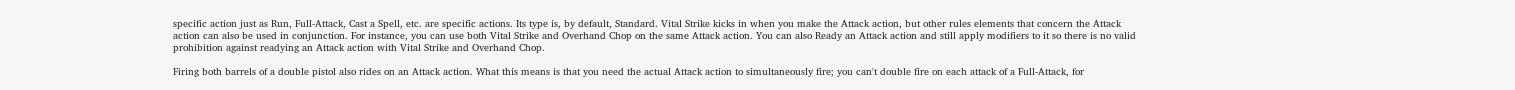specific action just as Run, Full-Attack, Cast a Spell, etc. are specific actions. Its type is, by default, Standard. Vital Strike kicks in when you make the Attack action, but other rules elements that concern the Attack action can also be used in conjunction. For instance, you can use both Vital Strike and Overhand Chop on the same Attack action. You can also Ready an Attack action and still apply modifiers to it so there is no valid prohibition against readying an Attack action with Vital Strike and Overhand Chop.

Firing both barrels of a double pistol also rides on an Attack action. What this means is that you need the actual Attack action to simultaneously fire; you can't double fire on each attack of a Full-Attack, for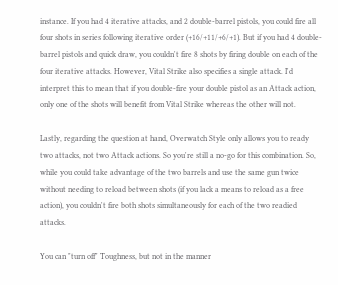instance. If you had 4 iterative attacks, and 2 double-barrel pistols, you could fire all four shots in series following iterative order (+16/+11/+6/+1). But if you had 4 double-barrel pistols and quick draw, you couldn't fire 8 shots by firing double on each of the four iterative attacks. However, Vital Strike also specifies a single attack. I'd interpret this to mean that if you double-fire your double pistol as an Attack action, only one of the shots will benefit from Vital Strike whereas the other will not.

Lastly, regarding the question at hand, Overwatch Style only allows you to ready two attacks, not two Attack actions. So you're still a no-go for this combination. So, while you could take advantage of the two barrels and use the same gun twice without needing to reload between shots (if you lack a means to reload as a free action), you couldn't fire both shots simultaneously for each of the two readied attacks.

You can "turn off" Toughness, but not in the manner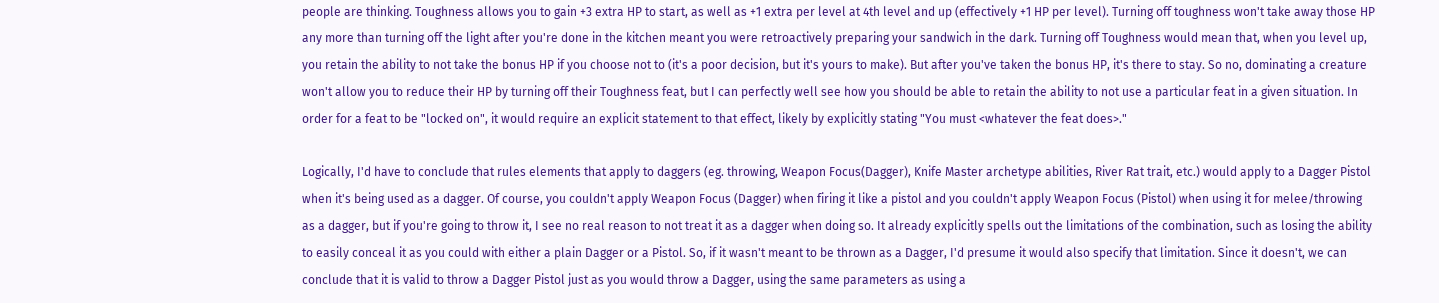people are thinking. Toughness allows you to gain +3 extra HP to start, as well as +1 extra per level at 4th level and up (effectively +1 HP per level). Turning off toughness won't take away those HP any more than turning off the light after you're done in the kitchen meant you were retroactively preparing your sandwich in the dark. Turning off Toughness would mean that, when you level up, you retain the ability to not take the bonus HP if you choose not to (it's a poor decision, but it's yours to make). But after you've taken the bonus HP, it's there to stay. So no, dominating a creature won't allow you to reduce their HP by turning off their Toughness feat, but I can perfectly well see how you should be able to retain the ability to not use a particular feat in a given situation. In order for a feat to be "locked on", it would require an explicit statement to that effect, likely by explicitly stating "You must <whatever the feat does>."

Logically, I'd have to conclude that rules elements that apply to daggers (eg. throwing, Weapon Focus(Dagger), Knife Master archetype abilities, River Rat trait, etc.) would apply to a Dagger Pistol when it's being used as a dagger. Of course, you couldn't apply Weapon Focus (Dagger) when firing it like a pistol and you couldn't apply Weapon Focus (Pistol) when using it for melee/throwing as a dagger, but if you're going to throw it, I see no real reason to not treat it as a dagger when doing so. It already explicitly spells out the limitations of the combination, such as losing the ability to easily conceal it as you could with either a plain Dagger or a Pistol. So, if it wasn't meant to be thrown as a Dagger, I'd presume it would also specify that limitation. Since it doesn't, we can conclude that it is valid to throw a Dagger Pistol just as you would throw a Dagger, using the same parameters as using a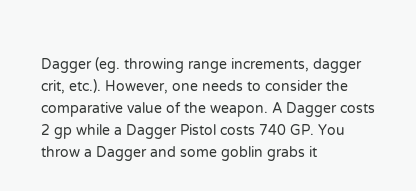Dagger (eg. throwing range increments, dagger crit, etc.). However, one needs to consider the comparative value of the weapon. A Dagger costs 2 gp while a Dagger Pistol costs 740 GP. You throw a Dagger and some goblin grabs it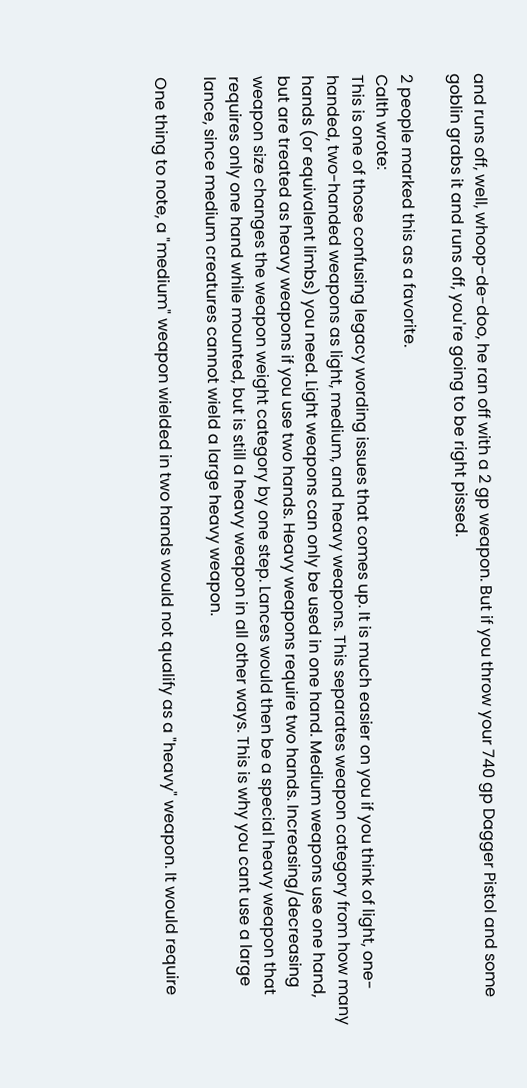and runs off, well, whoop-de-doo, he ran off with a 2 gp weapon. But if you throw your 740 gp Dagger Pistol and some goblin grabs it and runs off, you're going to be right pissed.

2 people marked this as a favorite.
Calth wrote:
This is one of those confusing legacy wording issues that comes up. It is much easier on you if you think of light, one-handed, two-handed weapons as light, medium, and heavy weapons. This separates weapon category from how many hands (or equivalent limbs) you need. Light weapons can only be used in one hand. Medium weapons use one hand, but are treated as heavy weapons if you use two hands. Heavy weapons require two hands. Increasing/decreasing weapon size changes the weapon weight category by one step. Lances would then be a special heavy weapon that requires only one hand while mounted, but is still a heavy weapon in all other ways. This is why you cant use a large lance, since medium creatures cannot wield a large heavy weapon.

One thing to note, a "medium" weapon wielded in two hands would not qualify as a "heavy" weapon. It would require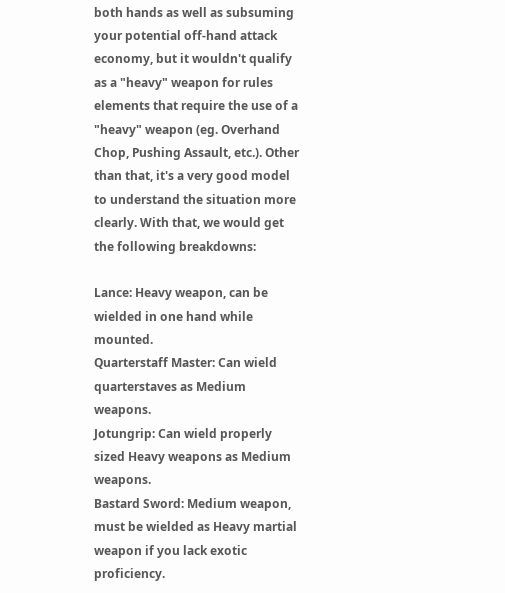both hands as well as subsuming your potential off-hand attack economy, but it wouldn't qualify as a "heavy" weapon for rules elements that require the use of a "heavy" weapon (eg. Overhand Chop, Pushing Assault, etc.). Other than that, it's a very good model to understand the situation more clearly. With that, we would get the following breakdowns:

Lance: Heavy weapon, can be wielded in one hand while mounted.
Quarterstaff Master: Can wield quarterstaves as Medium weapons.
Jotungrip: Can wield properly sized Heavy weapons as Medium weapons.
Bastard Sword: Medium weapon, must be wielded as Heavy martial weapon if you lack exotic proficiency.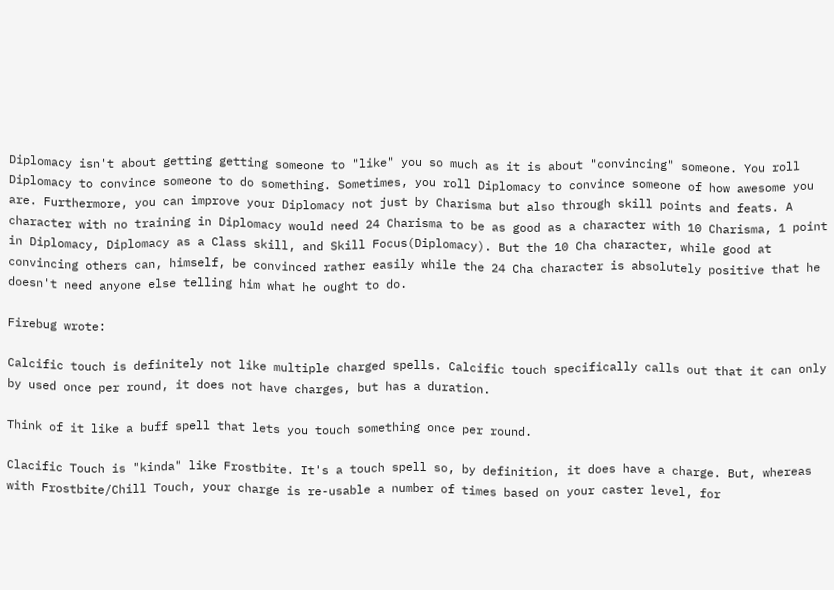Diplomacy isn't about getting getting someone to "like" you so much as it is about "convincing" someone. You roll Diplomacy to convince someone to do something. Sometimes, you roll Diplomacy to convince someone of how awesome you are. Furthermore, you can improve your Diplomacy not just by Charisma but also through skill points and feats. A character with no training in Diplomacy would need 24 Charisma to be as good as a character with 10 Charisma, 1 point in Diplomacy, Diplomacy as a Class skill, and Skill Focus(Diplomacy). But the 10 Cha character, while good at convincing others can, himself, be convinced rather easily while the 24 Cha character is absolutely positive that he doesn't need anyone else telling him what he ought to do.

Firebug wrote:

Calcific touch is definitely not like multiple charged spells. Calcific touch specifically calls out that it can only by used once per round, it does not have charges, but has a duration.

Think of it like a buff spell that lets you touch something once per round.

Clacific Touch is "kinda" like Frostbite. It's a touch spell so, by definition, it does have a charge. But, whereas with Frostbite/Chill Touch, your charge is re-usable a number of times based on your caster level, for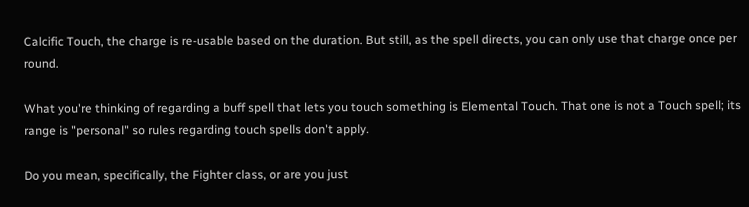Calcific Touch, the charge is re-usable based on the duration. But still, as the spell directs, you can only use that charge once per round.

What you're thinking of regarding a buff spell that lets you touch something is Elemental Touch. That one is not a Touch spell; its range is "personal" so rules regarding touch spells don't apply.

Do you mean, specifically, the Fighter class, or are you just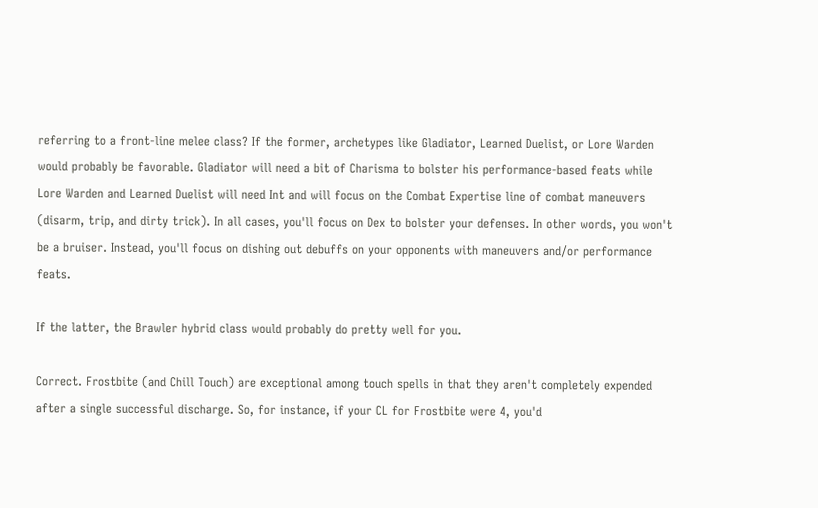referring to a front-line melee class? If the former, archetypes like Gladiator, Learned Duelist, or Lore Warden would probably be favorable. Gladiator will need a bit of Charisma to bolster his performance-based feats while Lore Warden and Learned Duelist will need Int and will focus on the Combat Expertise line of combat maneuvers (disarm, trip, and dirty trick). In all cases, you'll focus on Dex to bolster your defenses. In other words, you won't be a bruiser. Instead, you'll focus on dishing out debuffs on your opponents with maneuvers and/or performance feats.

If the latter, the Brawler hybrid class would probably do pretty well for you.

Correct. Frostbite (and Chill Touch) are exceptional among touch spells in that they aren't completely expended after a single successful discharge. So, for instance, if your CL for Frostbite were 4, you'd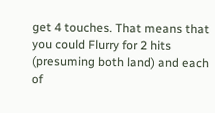get 4 touches. That means that you could Flurry for 2 hits (presuming both land) and each of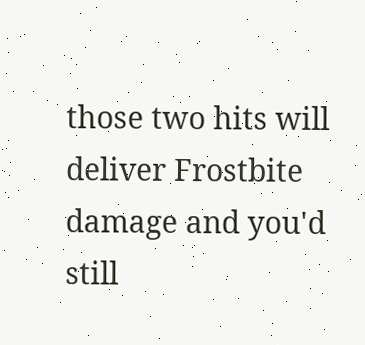those two hits will deliver Frostbite damage and you'd still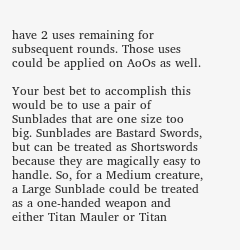have 2 uses remaining for subsequent rounds. Those uses could be applied on AoOs as well.

Your best bet to accomplish this would be to use a pair of Sunblades that are one size too big. Sunblades are Bastard Swords, but can be treated as Shortswords because they are magically easy to handle. So, for a Medium creature, a Large Sunblade could be treated as a one-handed weapon and either Titan Mauler or Titan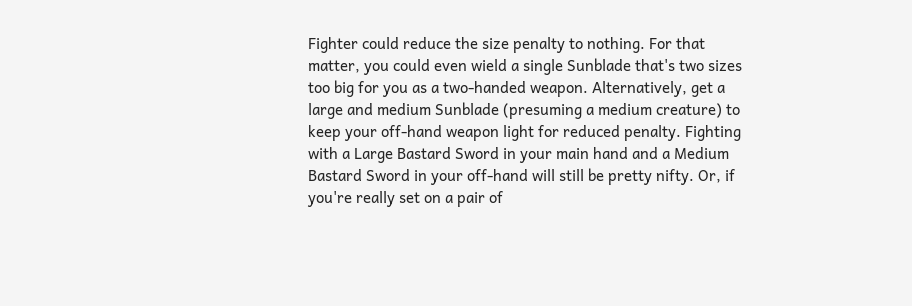Fighter could reduce the size penalty to nothing. For that matter, you could even wield a single Sunblade that's two sizes too big for you as a two-handed weapon. Alternatively, get a large and medium Sunblade (presuming a medium creature) to keep your off-hand weapon light for reduced penalty. Fighting with a Large Bastard Sword in your main hand and a Medium Bastard Sword in your off-hand will still be pretty nifty. Or, if you're really set on a pair of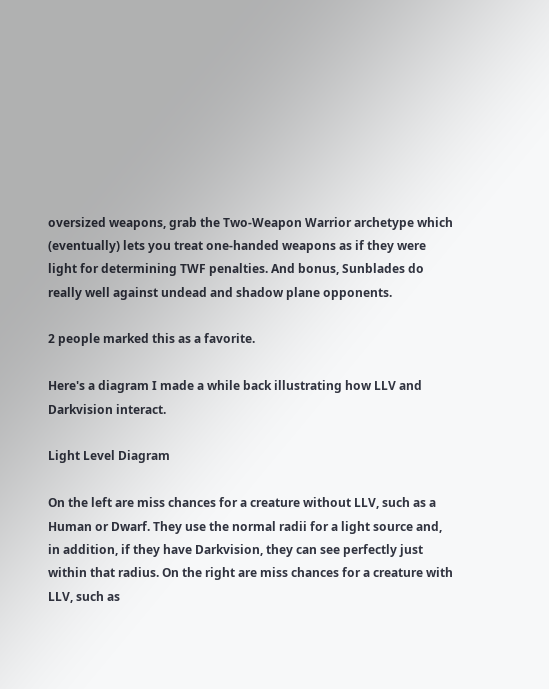oversized weapons, grab the Two-Weapon Warrior archetype which (eventually) lets you treat one-handed weapons as if they were light for determining TWF penalties. And bonus, Sunblades do really well against undead and shadow plane opponents.

2 people marked this as a favorite.

Here's a diagram I made a while back illustrating how LLV and Darkvision interact.

Light Level Diagram

On the left are miss chances for a creature without LLV, such as a Human or Dwarf. They use the normal radii for a light source and, in addition, if they have Darkvision, they can see perfectly just within that radius. On the right are miss chances for a creature with LLV, such as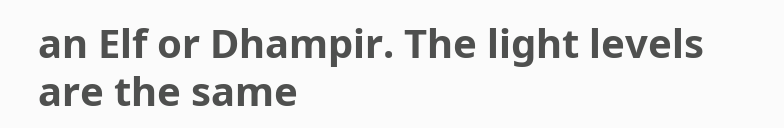an Elf or Dhampir. The light levels are the same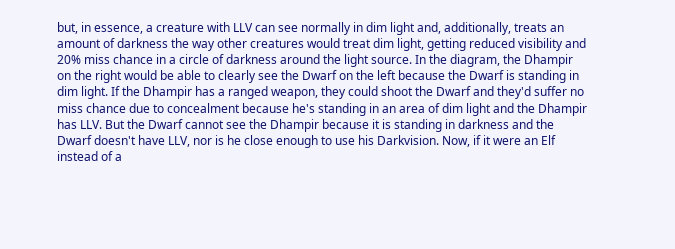but, in essence, a creature with LLV can see normally in dim light and, additionally, treats an amount of darkness the way other creatures would treat dim light, getting reduced visibility and 20% miss chance in a circle of darkness around the light source. In the diagram, the Dhampir on the right would be able to clearly see the Dwarf on the left because the Dwarf is standing in dim light. If the Dhampir has a ranged weapon, they could shoot the Dwarf and they'd suffer no miss chance due to concealment because he's standing in an area of dim light and the Dhampir has LLV. But the Dwarf cannot see the Dhampir because it is standing in darkness and the Dwarf doesn't have LLV, nor is he close enough to use his Darkvision. Now, if it were an Elf instead of a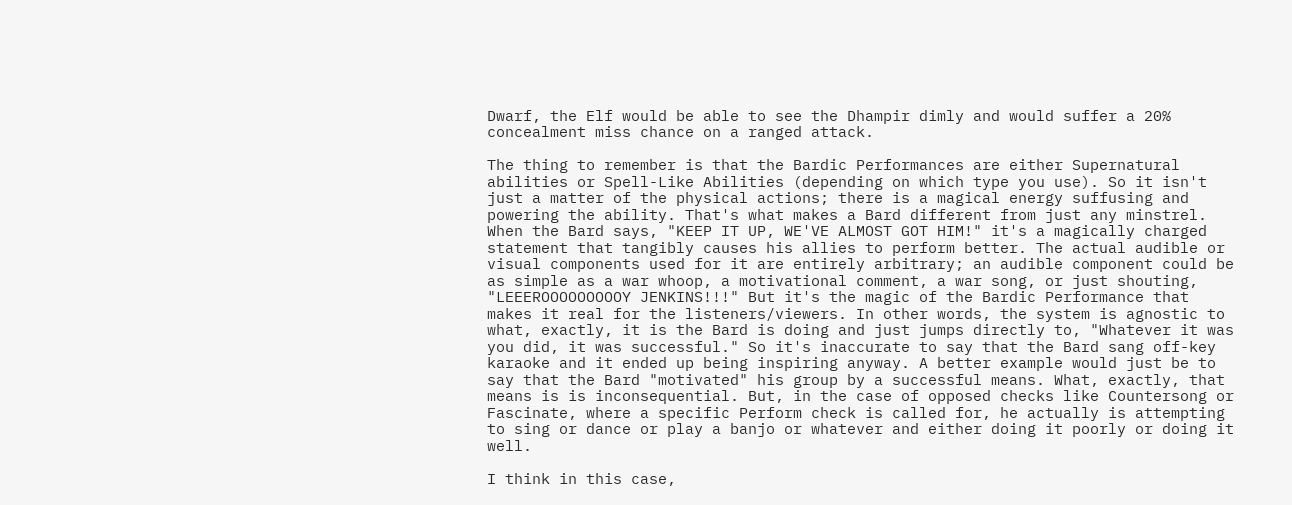Dwarf, the Elf would be able to see the Dhampir dimly and would suffer a 20% concealment miss chance on a ranged attack.

The thing to remember is that the Bardic Performances are either Supernatural abilities or Spell-Like Abilities (depending on which type you use). So it isn't just a matter of the physical actions; there is a magical energy suffusing and powering the ability. That's what makes a Bard different from just any minstrel. When the Bard says, "KEEP IT UP, WE'VE ALMOST GOT HIM!" it's a magically charged statement that tangibly causes his allies to perform better. The actual audible or visual components used for it are entirely arbitrary; an audible component could be as simple as a war whoop, a motivational comment, a war song, or just shouting, "LEEEROOOOOOOOOY JENKINS!!!" But it's the magic of the Bardic Performance that makes it real for the listeners/viewers. In other words, the system is agnostic to what, exactly, it is the Bard is doing and just jumps directly to, "Whatever it was you did, it was successful." So it's inaccurate to say that the Bard sang off-key karaoke and it ended up being inspiring anyway. A better example would just be to say that the Bard "motivated" his group by a successful means. What, exactly, that means is is inconsequential. But, in the case of opposed checks like Countersong or Fascinate, where a specific Perform check is called for, he actually is attempting to sing or dance or play a banjo or whatever and either doing it poorly or doing it well.

I think in this case,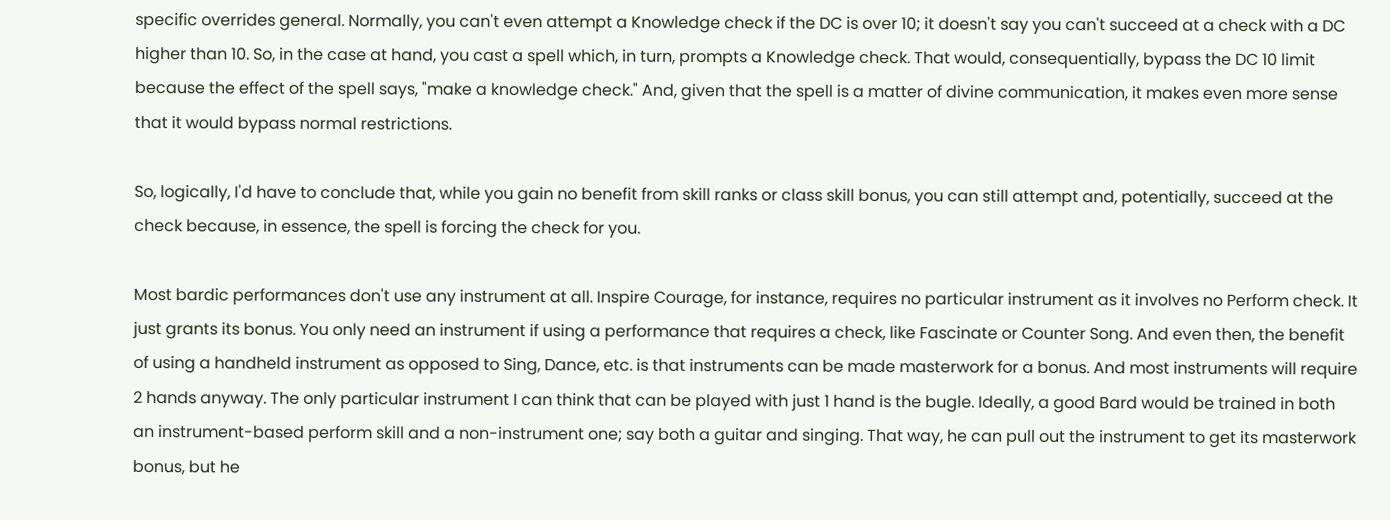specific overrides general. Normally, you can't even attempt a Knowledge check if the DC is over 10; it doesn't say you can't succeed at a check with a DC higher than 10. So, in the case at hand, you cast a spell which, in turn, prompts a Knowledge check. That would, consequentially, bypass the DC 10 limit because the effect of the spell says, "make a knowledge check." And, given that the spell is a matter of divine communication, it makes even more sense that it would bypass normal restrictions.

So, logically, I'd have to conclude that, while you gain no benefit from skill ranks or class skill bonus, you can still attempt and, potentially, succeed at the check because, in essence, the spell is forcing the check for you.

Most bardic performances don't use any instrument at all. Inspire Courage, for instance, requires no particular instrument as it involves no Perform check. It just grants its bonus. You only need an instrument if using a performance that requires a check, like Fascinate or Counter Song. And even then, the benefit of using a handheld instrument as opposed to Sing, Dance, etc. is that instruments can be made masterwork for a bonus. And most instruments will require 2 hands anyway. The only particular instrument I can think that can be played with just 1 hand is the bugle. Ideally, a good Bard would be trained in both an instrument-based perform skill and a non-instrument one; say both a guitar and singing. That way, he can pull out the instrument to get its masterwork bonus, but he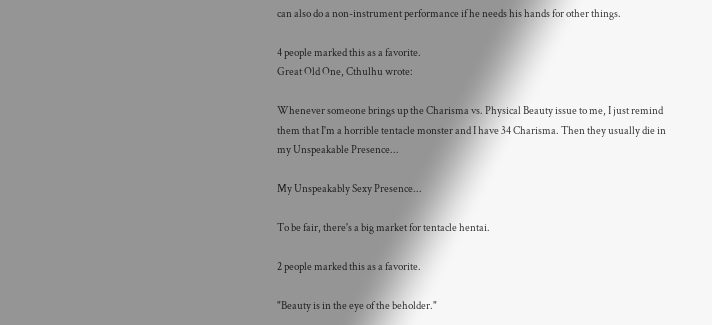can also do a non-instrument performance if he needs his hands for other things.

4 people marked this as a favorite.
Great Old One, Cthulhu wrote:

Whenever someone brings up the Charisma vs. Physical Beauty issue to me, I just remind them that I'm a horrible tentacle monster and I have 34 Charisma. Then they usually die in my Unspeakable Presence...

My Unspeakably Sexy Presence...

To be fair, there's a big market for tentacle hentai.

2 people marked this as a favorite.

"Beauty is in the eye of the beholder."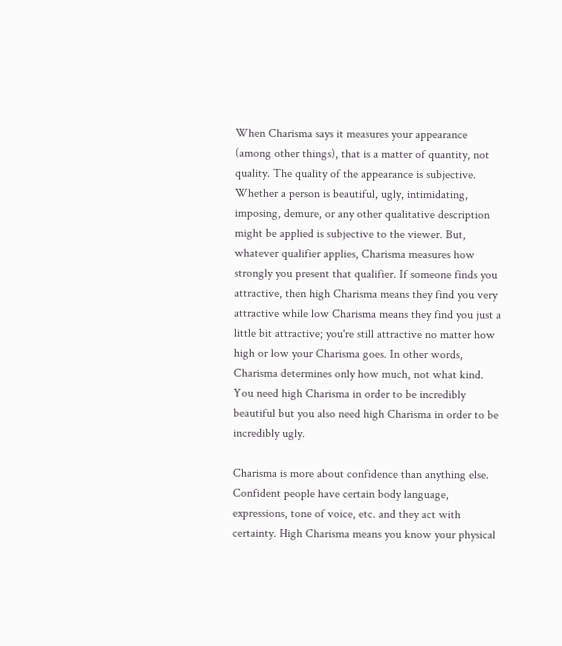When Charisma says it measures your appearance (among other things), that is a matter of quantity, not quality. The quality of the appearance is subjective. Whether a person is beautiful, ugly, intimidating, imposing, demure, or any other qualitative description might be applied is subjective to the viewer. But, whatever qualifier applies, Charisma measures how strongly you present that qualifier. If someone finds you attractive, then high Charisma means they find you very attractive while low Charisma means they find you just a little bit attractive; you're still attractive no matter how high or low your Charisma goes. In other words, Charisma determines only how much, not what kind. You need high Charisma in order to be incredibly beautiful but you also need high Charisma in order to be incredibly ugly.

Charisma is more about confidence than anything else. Confident people have certain body language, expressions, tone of voice, etc. and they act with certainty. High Charisma means you know your physical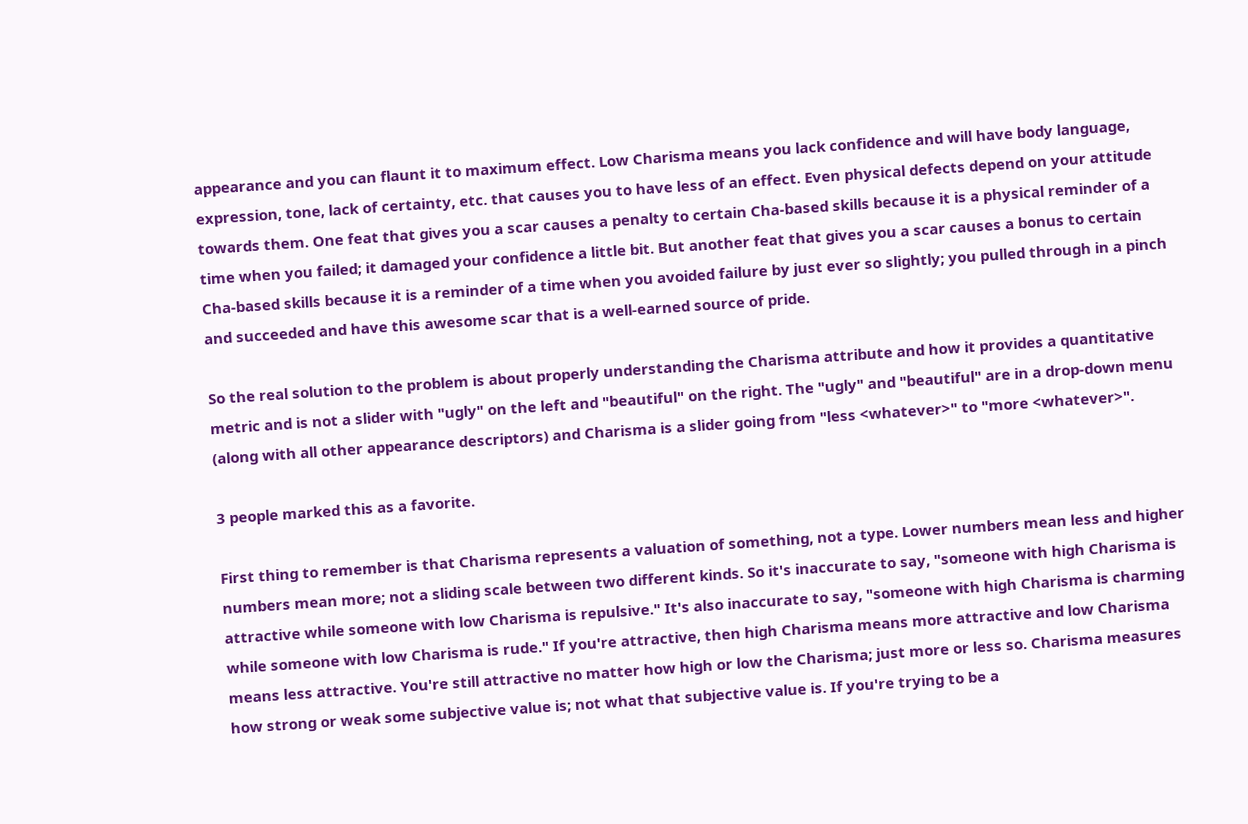appearance and you can flaunt it to maximum effect. Low Charisma means you lack confidence and will have body language, expression, tone, lack of certainty, etc. that causes you to have less of an effect. Even physical defects depend on your attitude towards them. One feat that gives you a scar causes a penalty to certain Cha-based skills because it is a physical reminder of a time when you failed; it damaged your confidence a little bit. But another feat that gives you a scar causes a bonus to certain Cha-based skills because it is a reminder of a time when you avoided failure by just ever so slightly; you pulled through in a pinch and succeeded and have this awesome scar that is a well-earned source of pride.

So the real solution to the problem is about properly understanding the Charisma attribute and how it provides a quantitative metric and is not a slider with "ugly" on the left and "beautiful" on the right. The "ugly" and "beautiful" are in a drop-down menu (along with all other appearance descriptors) and Charisma is a slider going from "less <whatever>" to "more <whatever>".

3 people marked this as a favorite.

First thing to remember is that Charisma represents a valuation of something, not a type. Lower numbers mean less and higher numbers mean more; not a sliding scale between two different kinds. So it's inaccurate to say, "someone with high Charisma is attractive while someone with low Charisma is repulsive." It's also inaccurate to say, "someone with high Charisma is charming while someone with low Charisma is rude." If you're attractive, then high Charisma means more attractive and low Charisma means less attractive. You're still attractive no matter how high or low the Charisma; just more or less so. Charisma measures how strong or weak some subjective value is; not what that subjective value is. If you're trying to be a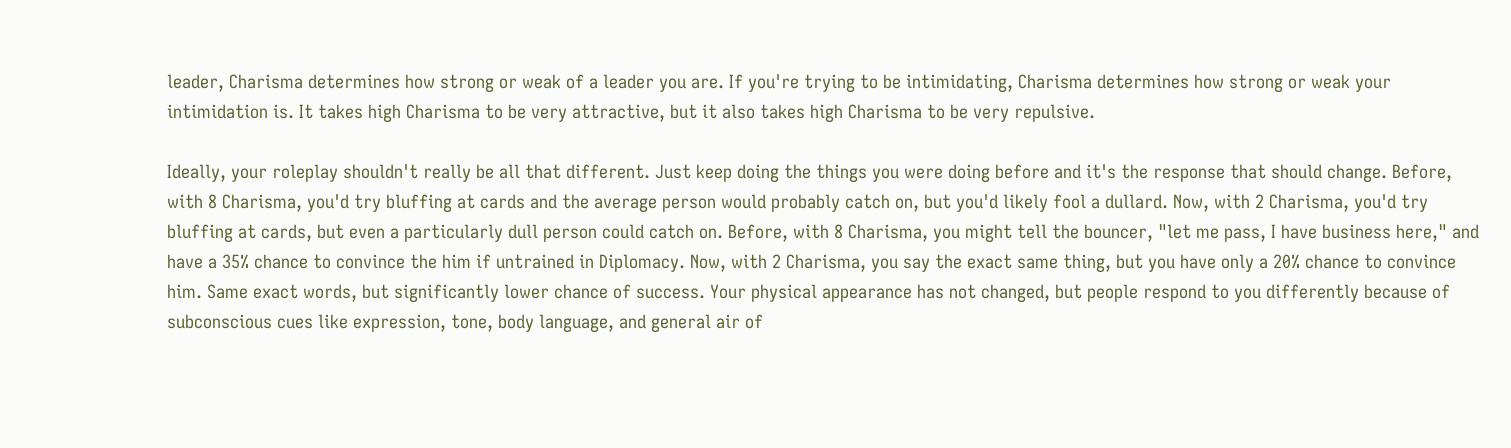leader, Charisma determines how strong or weak of a leader you are. If you're trying to be intimidating, Charisma determines how strong or weak your intimidation is. It takes high Charisma to be very attractive, but it also takes high Charisma to be very repulsive.

Ideally, your roleplay shouldn't really be all that different. Just keep doing the things you were doing before and it's the response that should change. Before, with 8 Charisma, you'd try bluffing at cards and the average person would probably catch on, but you'd likely fool a dullard. Now, with 2 Charisma, you'd try bluffing at cards, but even a particularly dull person could catch on. Before, with 8 Charisma, you might tell the bouncer, "let me pass, I have business here," and have a 35% chance to convince the him if untrained in Diplomacy. Now, with 2 Charisma, you say the exact same thing, but you have only a 20% chance to convince him. Same exact words, but significantly lower chance of success. Your physical appearance has not changed, but people respond to you differently because of subconscious cues like expression, tone, body language, and general air of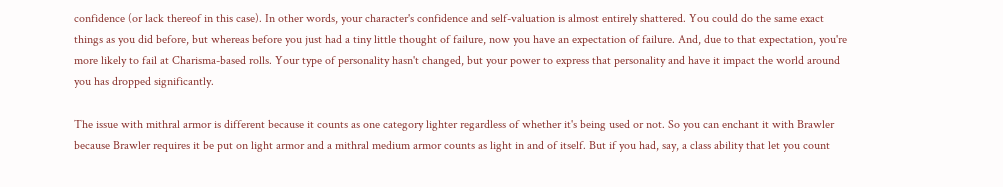confidence (or lack thereof in this case). In other words, your character's confidence and self-valuation is almost entirely shattered. You could do the same exact things as you did before, but whereas before you just had a tiny little thought of failure, now you have an expectation of failure. And, due to that expectation, you're more likely to fail at Charisma-based rolls. Your type of personality hasn't changed, but your power to express that personality and have it impact the world around you has dropped significantly.

The issue with mithral armor is different because it counts as one category lighter regardless of whether it's being used or not. So you can enchant it with Brawler because Brawler requires it be put on light armor and a mithral medium armor counts as light in and of itself. But if you had, say, a class ability that let you count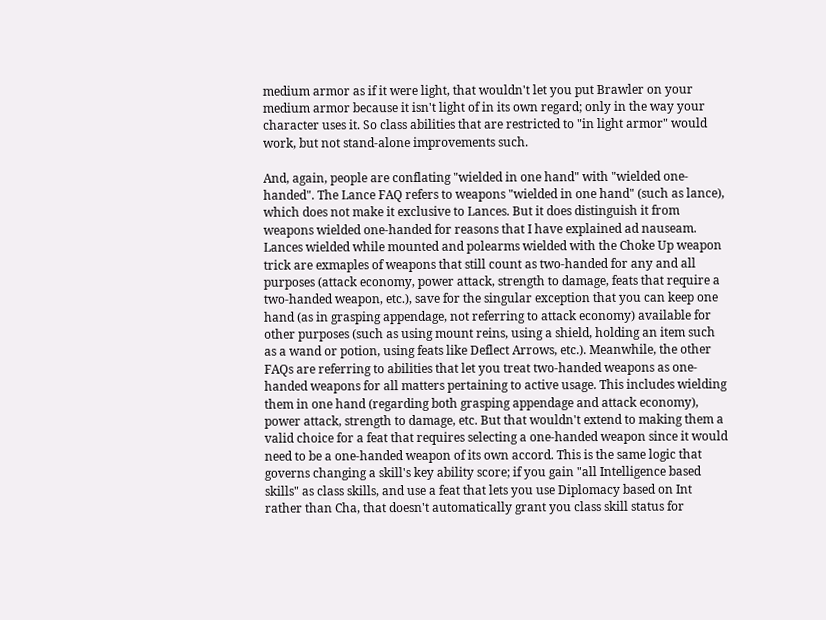medium armor as if it were light, that wouldn't let you put Brawler on your medium armor because it isn't light of in its own regard; only in the way your character uses it. So class abilities that are restricted to "in light armor" would work, but not stand-alone improvements such.

And, again, people are conflating "wielded in one hand" with "wielded one-handed". The Lance FAQ refers to weapons "wielded in one hand" (such as lance), which does not make it exclusive to Lances. But it does distinguish it from weapons wielded one-handed for reasons that I have explained ad nauseam. Lances wielded while mounted and polearms wielded with the Choke Up weapon trick are exmaples of weapons that still count as two-handed for any and all purposes (attack economy, power attack, strength to damage, feats that require a two-handed weapon, etc.), save for the singular exception that you can keep one hand (as in grasping appendage, not referring to attack economy) available for other purposes (such as using mount reins, using a shield, holding an item such as a wand or potion, using feats like Deflect Arrows, etc.). Meanwhile, the other FAQs are referring to abilities that let you treat two-handed weapons as one-handed weapons for all matters pertaining to active usage. This includes wielding them in one hand (regarding both grasping appendage and attack economy), power attack, strength to damage, etc. But that wouldn't extend to making them a valid choice for a feat that requires selecting a one-handed weapon since it would need to be a one-handed weapon of its own accord. This is the same logic that governs changing a skill's key ability score; if you gain "all Intelligence based skills" as class skills, and use a feat that lets you use Diplomacy based on Int rather than Cha, that doesn't automatically grant you class skill status for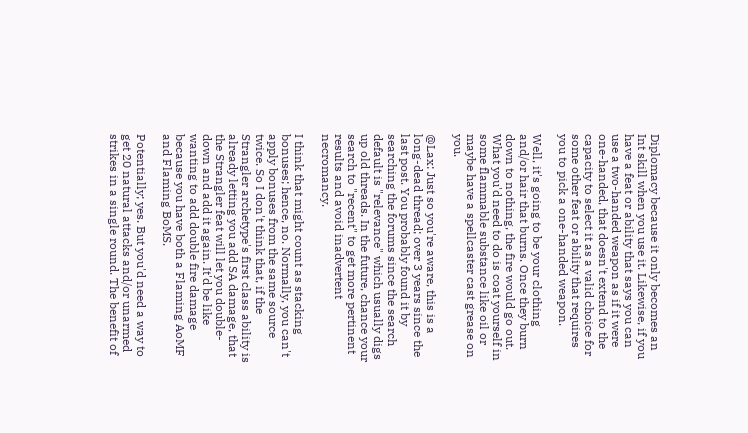Diplomacy because it only becomes an Int skill when you use it. Likewise, if you have a feat or ability that says you can use a two-handed weapon as if it were one-handed, that doesn't extend to the capacity to select it as a valid choice for some other feat or ability that requires you to pick a one-handed weapon.

Well, it's going to be your clothing and/or hair that burns. Once they burn down to nothing, the fire would go out. What you'd need to do is coat yourself in some flammable substance like oil or maybe have a spellcaster cast grease on you.

@Lax: Just so you're aware, this is a long-dead thread; over 3 years since the last post. You probably found it by searching the forums since the search default is "relevance" which usually digs up old threads. In the future, chance your search to "recent" to get more pertinent results and avoid inadvertent necromancy.

I think that might count as stacking bonuses; hence, no. Normally, you can't apply bonuses from the same source twice. So I don't think that, if the Strangler archetype's first class ability is already letting you add SA damage, that the Strangler feat will let you double-down and add it again. It'd be like wanting to add double fire damage because you have both a Flaming AoMF and Flaming BoMS.

Potentially; yes. But you'd need a way to get 20 natural attacks and/or unarmed strikes in a single round. The benefit of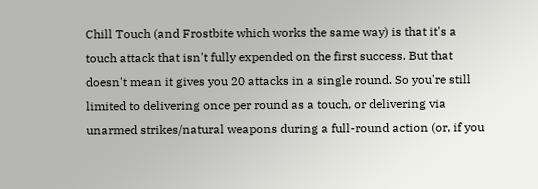Chill Touch (and Frostbite which works the same way) is that it's a touch attack that isn't fully expended on the first success. But that doesn't mean it gives you 20 attacks in a single round. So you're still limited to delivering once per round as a touch, or delivering via unarmed strikes/natural weapons during a full-round action (or, if you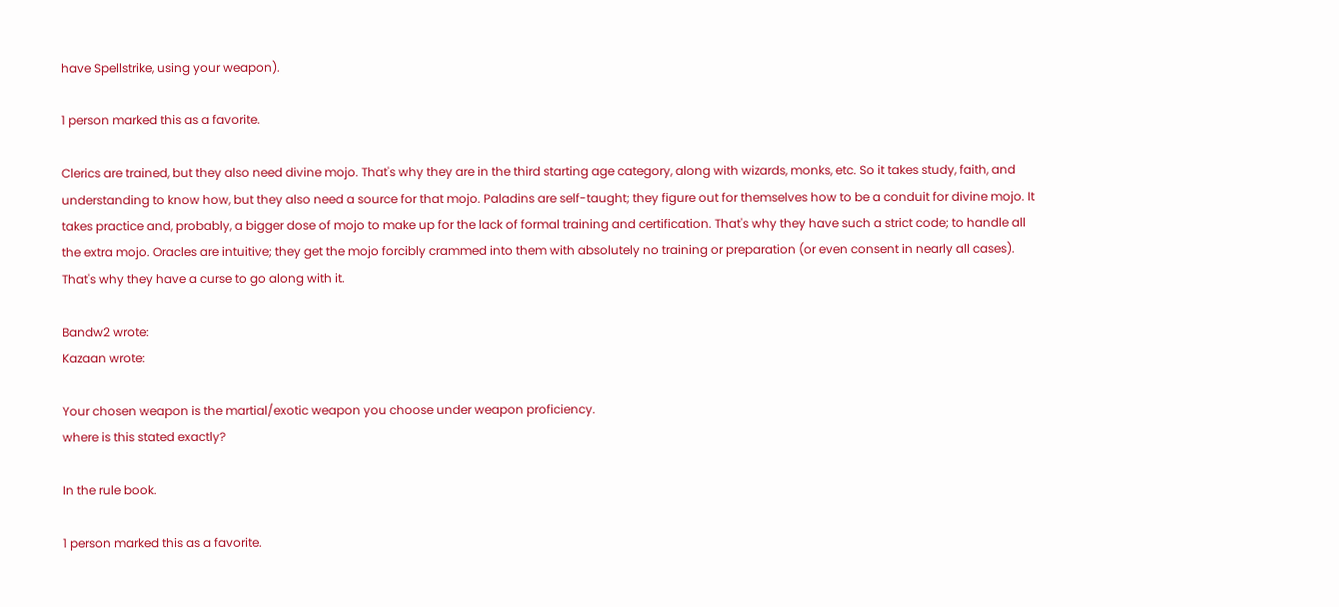have Spellstrike, using your weapon).

1 person marked this as a favorite.

Clerics are trained, but they also need divine mojo. That's why they are in the third starting age category, along with wizards, monks, etc. So it takes study, faith, and understanding to know how, but they also need a source for that mojo. Paladins are self-taught; they figure out for themselves how to be a conduit for divine mojo. It takes practice and, probably, a bigger dose of mojo to make up for the lack of formal training and certification. That's why they have such a strict code; to handle all the extra mojo. Oracles are intuitive; they get the mojo forcibly crammed into them with absolutely no training or preparation (or even consent in nearly all cases). That's why they have a curse to go along with it.

Bandw2 wrote:
Kazaan wrote:

Your chosen weapon is the martial/exotic weapon you choose under weapon proficiency.
where is this stated exactly?

In the rule book.

1 person marked this as a favorite.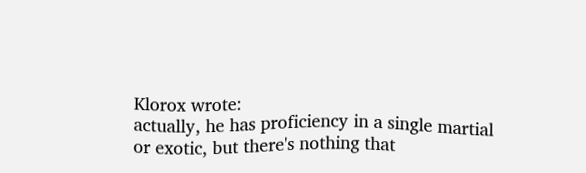Klorox wrote:
actually, he has proficiency in a single martial or exotic, but there's nothing that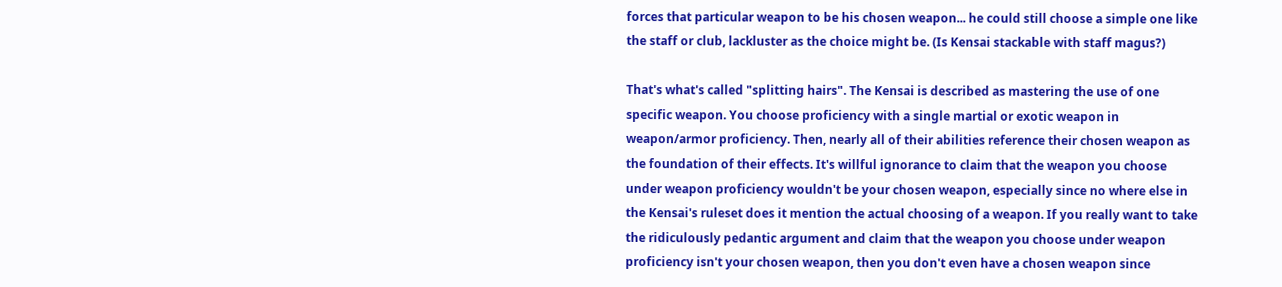forces that particular weapon to be his chosen weapon... he could still choose a simple one like the staff or club, lackluster as the choice might be. (Is Kensai stackable with staff magus?)

That's what's called "splitting hairs". The Kensai is described as mastering the use of one specific weapon. You choose proficiency with a single martial or exotic weapon in weapon/armor proficiency. Then, nearly all of their abilities reference their chosen weapon as the foundation of their effects. It's willful ignorance to claim that the weapon you choose under weapon proficiency wouldn't be your chosen weapon, especially since no where else in the Kensai's ruleset does it mention the actual choosing of a weapon. If you really want to take the ridiculously pedantic argument and claim that the weapon you choose under weapon proficiency isn't your chosen weapon, then you don't even have a chosen weapon since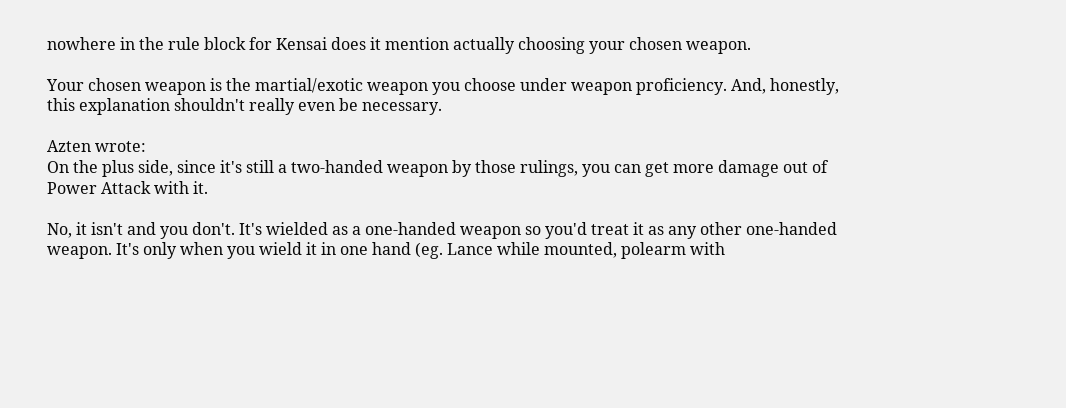nowhere in the rule block for Kensai does it mention actually choosing your chosen weapon.

Your chosen weapon is the martial/exotic weapon you choose under weapon proficiency. And, honestly, this explanation shouldn't really even be necessary.

Azten wrote:
On the plus side, since it's still a two-handed weapon by those rulings, you can get more damage out of Power Attack with it.

No, it isn't and you don't. It's wielded as a one-handed weapon so you'd treat it as any other one-handed weapon. It's only when you wield it in one hand (eg. Lance while mounted, polearm with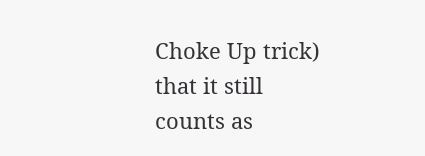Choke Up trick) that it still counts as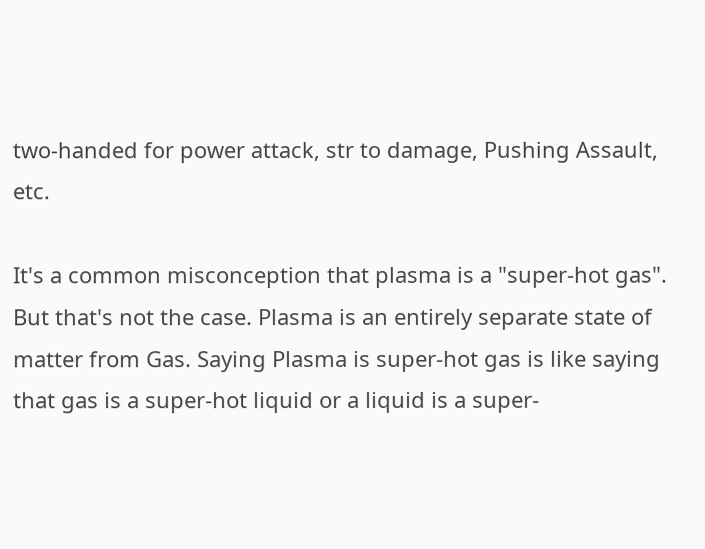two-handed for power attack, str to damage, Pushing Assault, etc.

It's a common misconception that plasma is a "super-hot gas". But that's not the case. Plasma is an entirely separate state of matter from Gas. Saying Plasma is super-hot gas is like saying that gas is a super-hot liquid or a liquid is a super-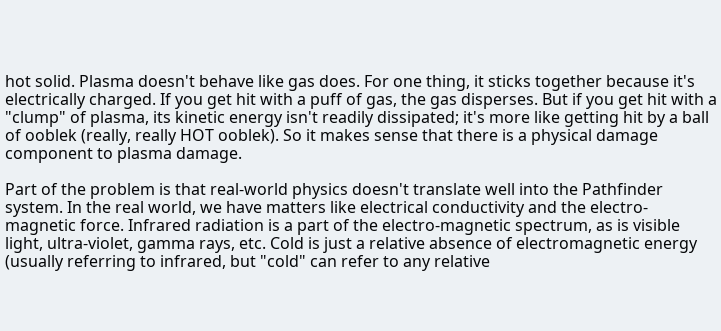hot solid. Plasma doesn't behave like gas does. For one thing, it sticks together because it's electrically charged. If you get hit with a puff of gas, the gas disperses. But if you get hit with a "clump" of plasma, its kinetic energy isn't readily dissipated; it's more like getting hit by a ball of ooblek (really, really HOT ooblek). So it makes sense that there is a physical damage component to plasma damage.

Part of the problem is that real-world physics doesn't translate well into the Pathfinder system. In the real world, we have matters like electrical conductivity and the electro-magnetic force. Infrared radiation is a part of the electro-magnetic spectrum, as is visible light, ultra-violet, gamma rays, etc. Cold is just a relative absence of electromagnetic energy (usually referring to infrared, but "cold" can refer to any relative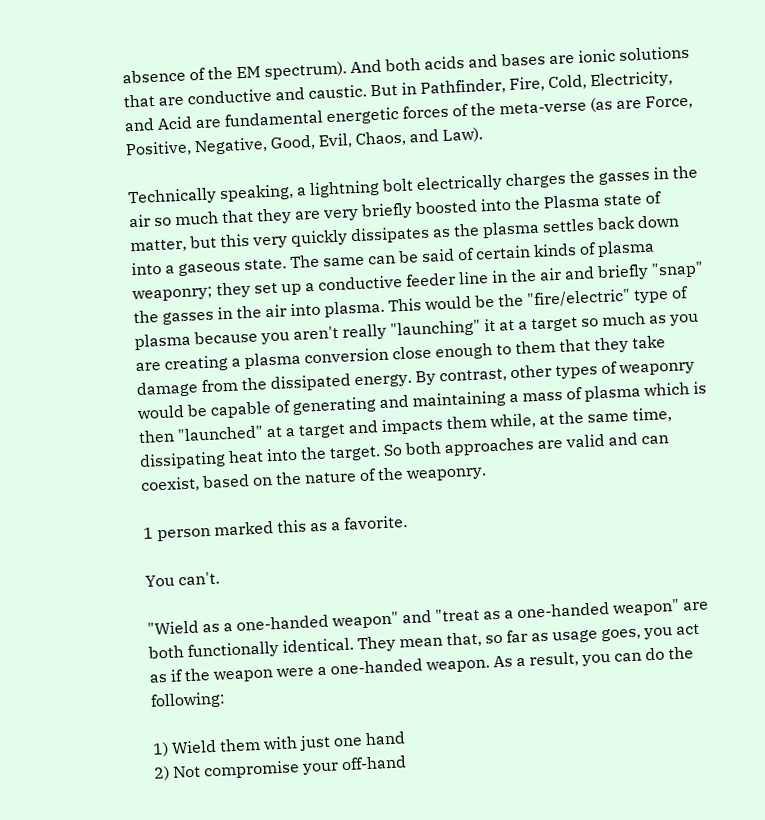absence of the EM spectrum). And both acids and bases are ionic solutions that are conductive and caustic. But in Pathfinder, Fire, Cold, Electricity, and Acid are fundamental energetic forces of the meta-verse (as are Force, Positive, Negative, Good, Evil, Chaos, and Law).

Technically speaking, a lightning bolt electrically charges the gasses in the air so much that they are very briefly boosted into the Plasma state of matter, but this very quickly dissipates as the plasma settles back down into a gaseous state. The same can be said of certain kinds of plasma weaponry; they set up a conductive feeder line in the air and briefly "snap" the gasses in the air into plasma. This would be the "fire/electric" type of plasma because you aren't really "launching" it at a target so much as you are creating a plasma conversion close enough to them that they take damage from the dissipated energy. By contrast, other types of weaponry would be capable of generating and maintaining a mass of plasma which is then "launched" at a target and impacts them while, at the same time, dissipating heat into the target. So both approaches are valid and can coexist, based on the nature of the weaponry.

1 person marked this as a favorite.

You can't.

"Wield as a one-handed weapon" and "treat as a one-handed weapon" are both functionally identical. They mean that, so far as usage goes, you act as if the weapon were a one-handed weapon. As a result, you can do the following:

1) Wield them with just one hand
2) Not compromise your off-hand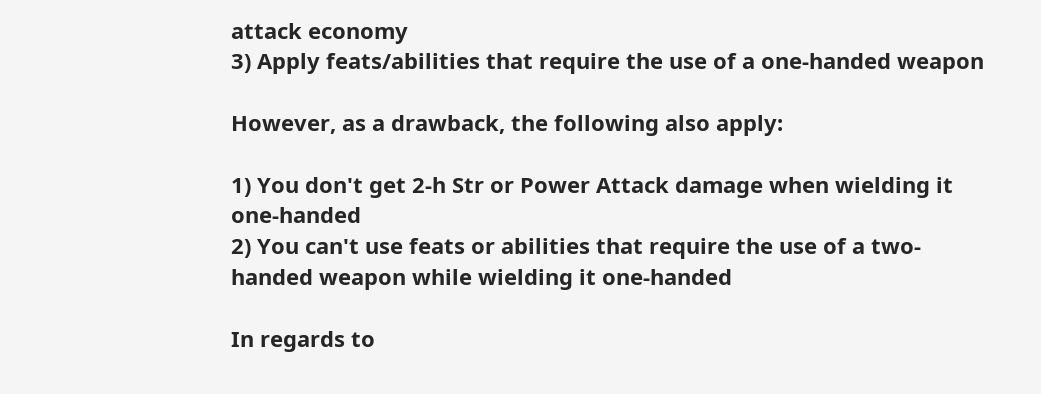attack economy
3) Apply feats/abilities that require the use of a one-handed weapon

However, as a drawback, the following also apply:

1) You don't get 2-h Str or Power Attack damage when wielding it one-handed
2) You can't use feats or abilities that require the use of a two-handed weapon while wielding it one-handed

In regards to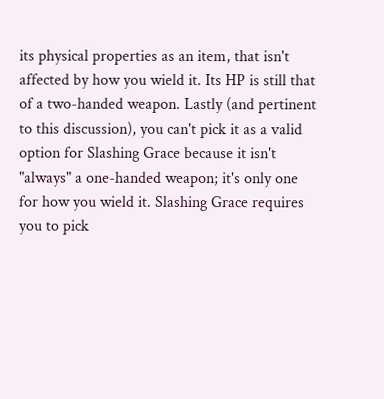its physical properties as an item, that isn't affected by how you wield it. Its HP is still that of a two-handed weapon. Lastly (and pertinent to this discussion), you can't pick it as a valid option for Slashing Grace because it isn't "always" a one-handed weapon; it's only one for how you wield it. Slashing Grace requires you to pick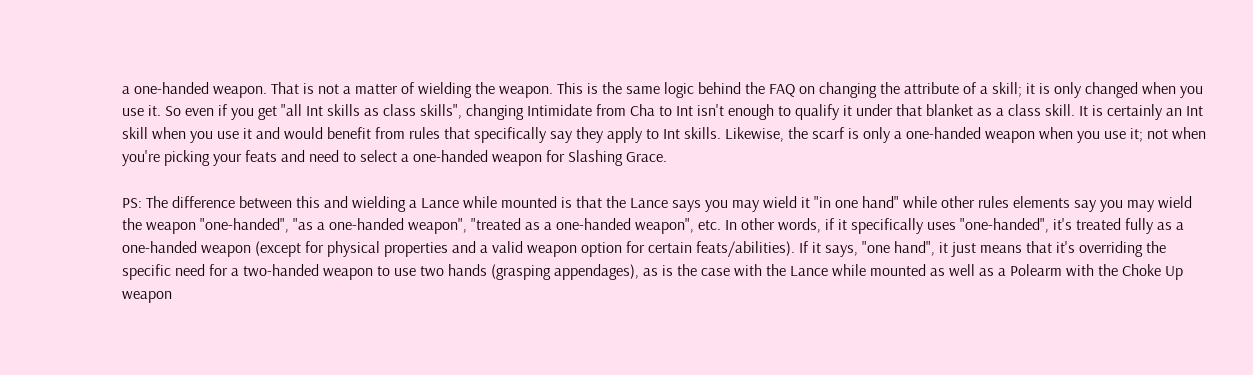a one-handed weapon. That is not a matter of wielding the weapon. This is the same logic behind the FAQ on changing the attribute of a skill; it is only changed when you use it. So even if you get "all Int skills as class skills", changing Intimidate from Cha to Int isn't enough to qualify it under that blanket as a class skill. It is certainly an Int skill when you use it and would benefit from rules that specifically say they apply to Int skills. Likewise, the scarf is only a one-handed weapon when you use it; not when you're picking your feats and need to select a one-handed weapon for Slashing Grace.

PS: The difference between this and wielding a Lance while mounted is that the Lance says you may wield it "in one hand" while other rules elements say you may wield the weapon "one-handed", "as a one-handed weapon", "treated as a one-handed weapon", etc. In other words, if it specifically uses "one-handed", it's treated fully as a one-handed weapon (except for physical properties and a valid weapon option for certain feats/abilities). If it says, "one hand", it just means that it's overriding the specific need for a two-handed weapon to use two hands (grasping appendages), as is the case with the Lance while mounted as well as a Polearm with the Choke Up weapon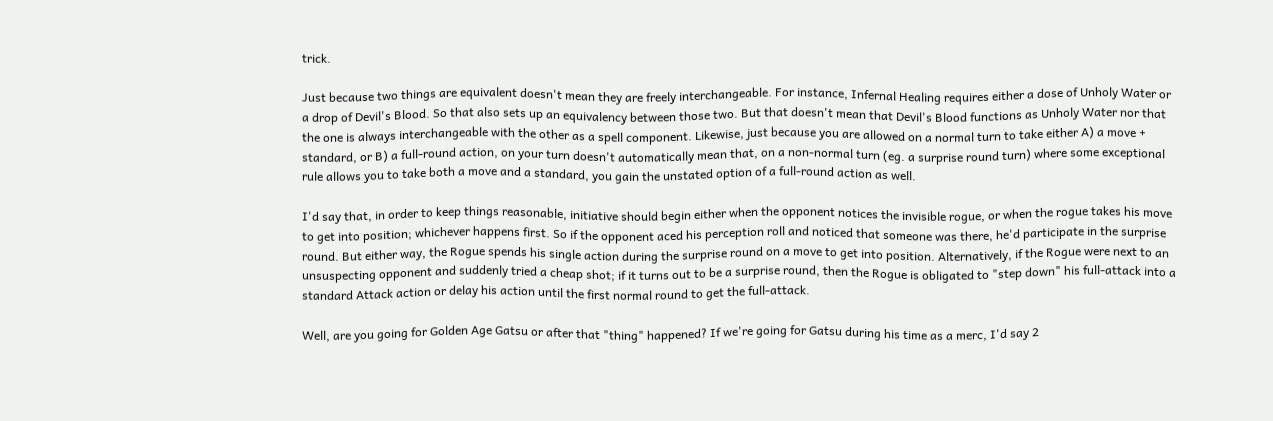trick.

Just because two things are equivalent doesn't mean they are freely interchangeable. For instance, Infernal Healing requires either a dose of Unholy Water or a drop of Devil's Blood. So that also sets up an equivalency between those two. But that doesn't mean that Devil's Blood functions as Unholy Water nor that the one is always interchangeable with the other as a spell component. Likewise, just because you are allowed on a normal turn to take either A) a move + standard, or B) a full-round action, on your turn doesn't automatically mean that, on a non-normal turn (eg. a surprise round turn) where some exceptional rule allows you to take both a move and a standard, you gain the unstated option of a full-round action as well.

I'd say that, in order to keep things reasonable, initiative should begin either when the opponent notices the invisible rogue, or when the rogue takes his move to get into position; whichever happens first. So if the opponent aced his perception roll and noticed that someone was there, he'd participate in the surprise round. But either way, the Rogue spends his single action during the surprise round on a move to get into position. Alternatively, if the Rogue were next to an unsuspecting opponent and suddenly tried a cheap shot; if it turns out to be a surprise round, then the Rogue is obligated to "step down" his full-attack into a standard Attack action or delay his action until the first normal round to get the full-attack.

Well, are you going for Golden Age Gatsu or after that "thing" happened? If we're going for Gatsu during his time as a merc, I'd say 2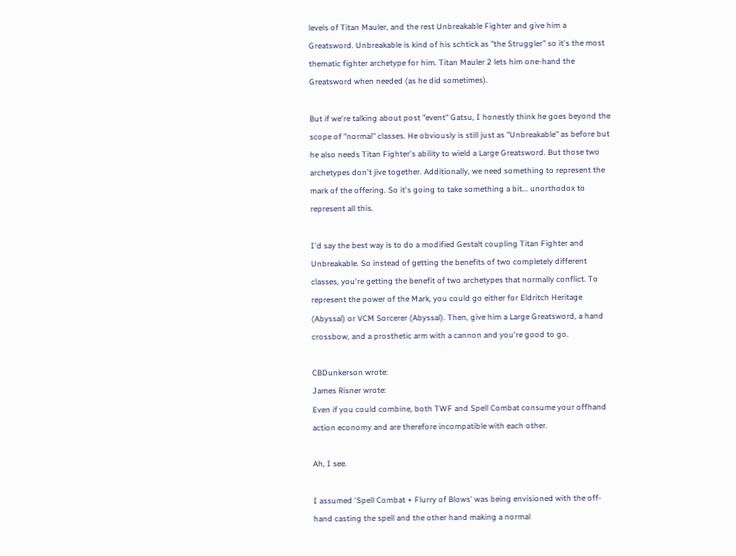levels of Titan Mauler, and the rest Unbreakable Fighter and give him a Greatsword. Unbreakable is kind of his schtick as "the Struggler" so it's the most thematic fighter archetype for him. Titan Mauler 2 lets him one-hand the Greatsword when needed (as he did sometimes).

But if we're talking about post "event" Gatsu, I honestly think he goes beyond the scope of "normal" classes. He obviously is still just as "Unbreakable" as before but he also needs Titan Fighter's ability to wield a Large Greatsword. But those two archetypes don't jive together. Additionally, we need something to represent the mark of the offering. So it's going to take something a bit... unorthodox to represent all this.

I'd say the best way is to do a modified Gestalt coupling Titan Fighter and Unbreakable. So instead of getting the benefits of two completely different classes, you're getting the benefit of two archetypes that normally conflict. To represent the power of the Mark, you could go either for Eldritch Heritage (Abyssal) or VCM Sorcerer (Abyssal). Then, give him a Large Greatsword, a hand crossbow, and a prosthetic arm with a cannon and you're good to go.

CBDunkerson wrote:
James Risner wrote:
Even if you could combine, both TWF and Spell Combat consume your offhand action economy and are therefore incompatible with each other.

Ah, I see.

I assumed 'Spell Combat + Flurry of Blows' was being envisioned with the off-hand casting the spell and the other hand making a normal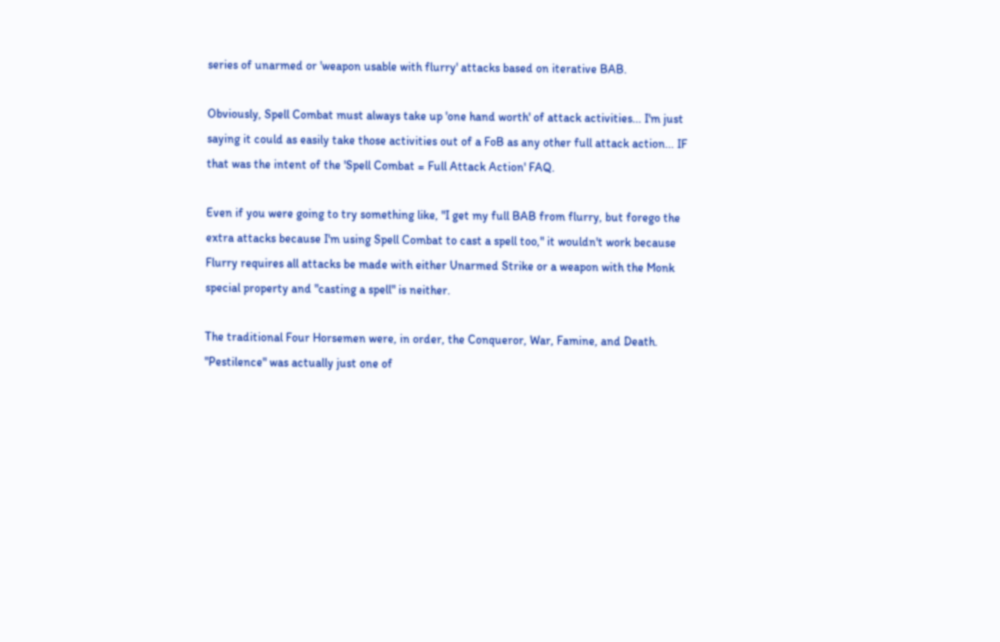series of unarmed or 'weapon usable with flurry' attacks based on iterative BAB.

Obviously, Spell Combat must always take up 'one hand worth' of attack activities... I'm just saying it could as easily take those activities out of a FoB as any other full attack action... IF that was the intent of the 'Spell Combat = Full Attack Action' FAQ.

Even if you were going to try something like, "I get my full BAB from flurry, but forego the extra attacks because I'm using Spell Combat to cast a spell too," it wouldn't work because Flurry requires all attacks be made with either Unarmed Strike or a weapon with the Monk special property and "casting a spell" is neither.

The traditional Four Horsemen were, in order, the Conqueror, War, Famine, and Death. "Pestilence" was actually just one of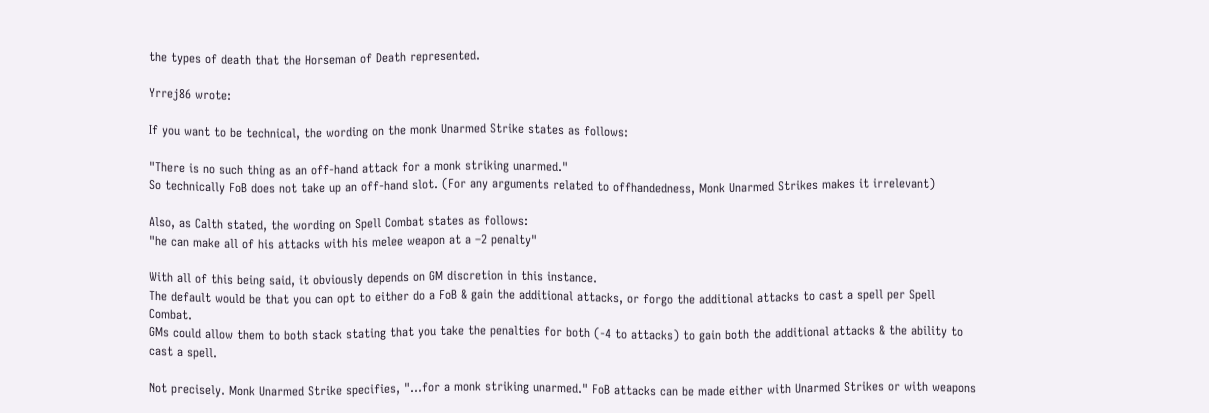the types of death that the Horseman of Death represented.

Yrrej86 wrote:

If you want to be technical, the wording on the monk Unarmed Strike states as follows:

"There is no such thing as an off-hand attack for a monk striking unarmed."
So technically FoB does not take up an off-hand slot. (For any arguments related to offhandedness, Monk Unarmed Strikes makes it irrelevant)

Also, as Calth stated, the wording on Spell Combat states as follows:
"he can make all of his attacks with his melee weapon at a –2 penalty"

With all of this being said, it obviously depends on GM discretion in this instance.
The default would be that you can opt to either do a FoB & gain the additional attacks, or forgo the additional attacks to cast a spell per Spell Combat.
GMs could allow them to both stack stating that you take the penalties for both (-4 to attacks) to gain both the additional attacks & the ability to cast a spell.

Not precisely. Monk Unarmed Strike specifies, "...for a monk striking unarmed." FoB attacks can be made either with Unarmed Strikes or with weapons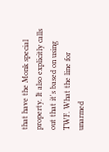that have the Monk special property. It also explicitly calls out that it's based on using TWF. What the line for unarmed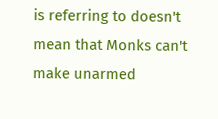is referring to doesn't mean that Monks can't make unarmed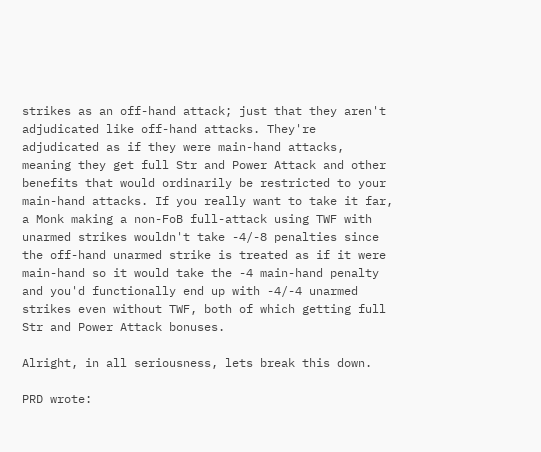strikes as an off-hand attack; just that they aren't adjudicated like off-hand attacks. They're adjudicated as if they were main-hand attacks, meaning they get full Str and Power Attack and other benefits that would ordinarily be restricted to your main-hand attacks. If you really want to take it far, a Monk making a non-FoB full-attack using TWF with unarmed strikes wouldn't take -4/-8 penalties since the off-hand unarmed strike is treated as if it were main-hand so it would take the -4 main-hand penalty and you'd functionally end up with -4/-4 unarmed strikes even without TWF, both of which getting full Str and Power Attack bonuses.

Alright, in all seriousness, lets break this down.

PRD wrote: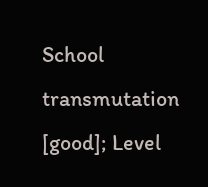School transmutation [good]; Level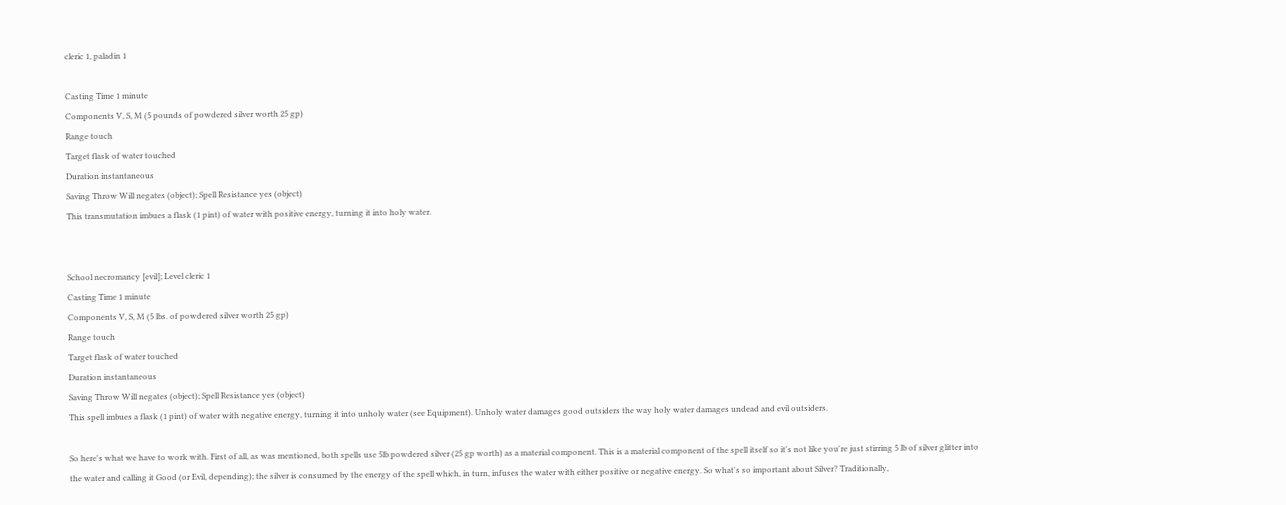cleric 1, paladin 1

Casting Time 1 minute
Components V, S, M (5 pounds of powdered silver worth 25 gp)
Range touch
Target flask of water touched
Duration instantaneous
Saving Throw Will negates (object); Spell Resistance yes (object)
This transmutation imbues a flask (1 pint) of water with positive energy, turning it into holy water.


School necromancy [evil]; Level cleric 1
Casting Time 1 minute
Components V, S, M (5 lbs. of powdered silver worth 25 gp)
Range touch
Target flask of water touched
Duration instantaneous
Saving Throw Will negates (object); Spell Resistance yes (object)
This spell imbues a flask (1 pint) of water with negative energy, turning it into unholy water (see Equipment). Unholy water damages good outsiders the way holy water damages undead and evil outsiders.

So here's what we have to work with. First of all, as was mentioned, both spells use 5lb powdered silver (25 gp worth) as a material component. This is a material component of the spell itself so it's not like you're just stirring 5 lb of silver glitter into the water and calling it Good (or Evil, depending); the silver is consumed by the energy of the spell which, in turn, infuses the water with either positive or negative energy. So what's so important about Silver? Traditionally,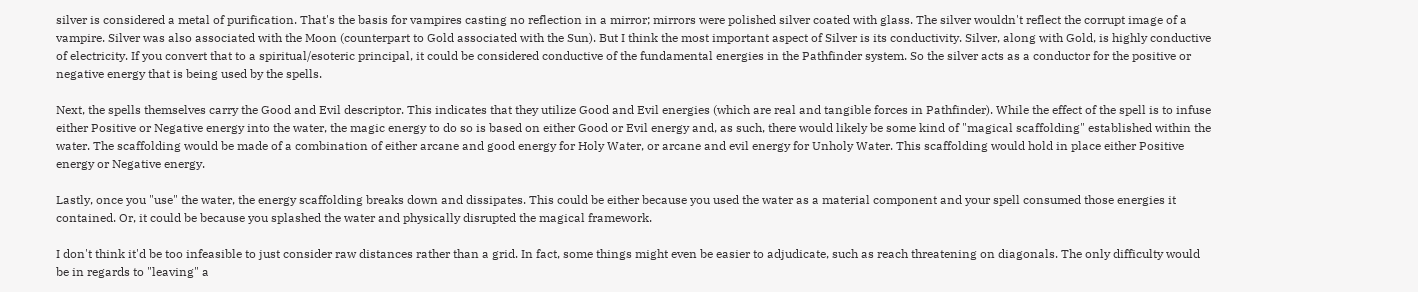silver is considered a metal of purification. That's the basis for vampires casting no reflection in a mirror; mirrors were polished silver coated with glass. The silver wouldn't reflect the corrupt image of a vampire. Silver was also associated with the Moon (counterpart to Gold associated with the Sun). But I think the most important aspect of Silver is its conductivity. Silver, along with Gold, is highly conductive of electricity. If you convert that to a spiritual/esoteric principal, it could be considered conductive of the fundamental energies in the Pathfinder system. So the silver acts as a conductor for the positive or negative energy that is being used by the spells.

Next, the spells themselves carry the Good and Evil descriptor. This indicates that they utilize Good and Evil energies (which are real and tangible forces in Pathfinder). While the effect of the spell is to infuse either Positive or Negative energy into the water, the magic energy to do so is based on either Good or Evil energy and, as such, there would likely be some kind of "magical scaffolding" established within the water. The scaffolding would be made of a combination of either arcane and good energy for Holy Water, or arcane and evil energy for Unholy Water. This scaffolding would hold in place either Positive energy or Negative energy.

Lastly, once you "use" the water, the energy scaffolding breaks down and dissipates. This could be either because you used the water as a material component and your spell consumed those energies it contained. Or, it could be because you splashed the water and physically disrupted the magical framework.

I don't think it'd be too infeasible to just consider raw distances rather than a grid. In fact, some things might even be easier to adjudicate, such as reach threatening on diagonals. The only difficulty would be in regards to "leaving" a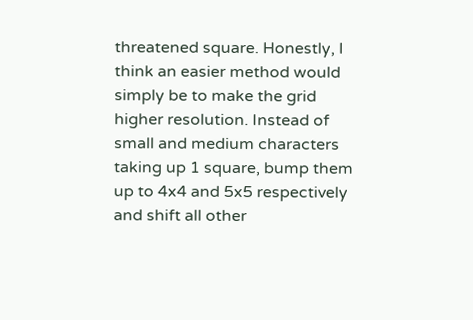threatened square. Honestly, I think an easier method would simply be to make the grid higher resolution. Instead of small and medium characters taking up 1 square, bump them up to 4x4 and 5x5 respectively and shift all other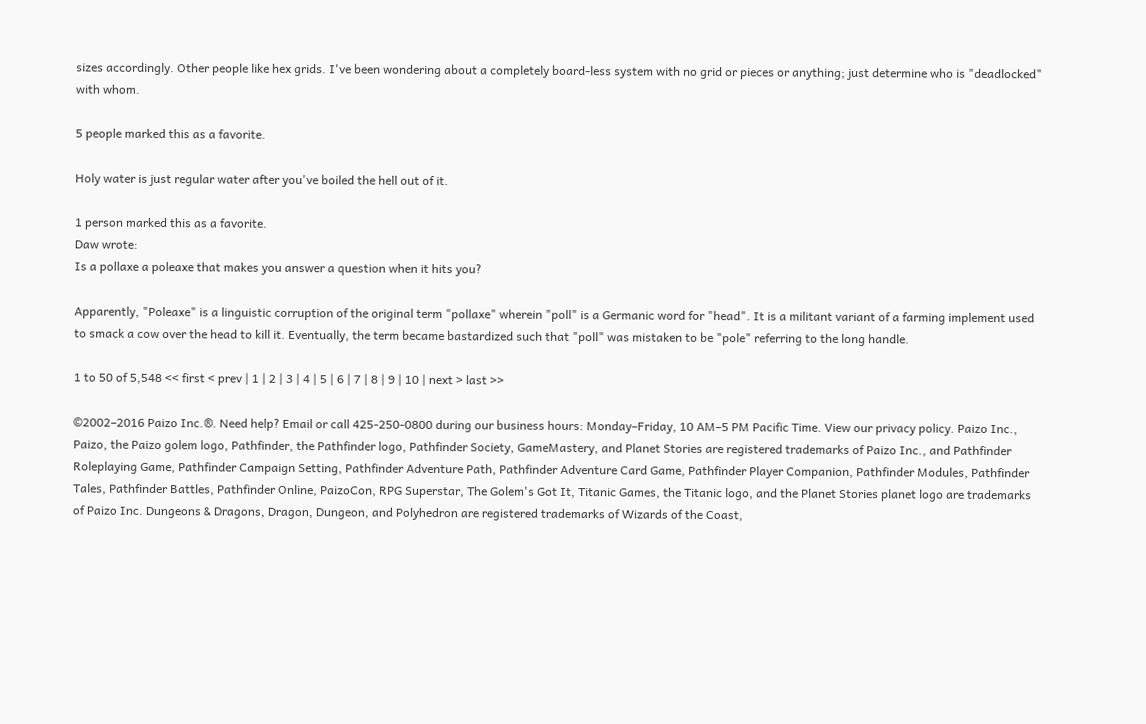sizes accordingly. Other people like hex grids. I've been wondering about a completely board-less system with no grid or pieces or anything; just determine who is "deadlocked" with whom.

5 people marked this as a favorite.

Holy water is just regular water after you've boiled the hell out of it.

1 person marked this as a favorite.
Daw wrote:
Is a pollaxe a poleaxe that makes you answer a question when it hits you?

Apparently, "Poleaxe" is a linguistic corruption of the original term "pollaxe" wherein "poll" is a Germanic word for "head". It is a militant variant of a farming implement used to smack a cow over the head to kill it. Eventually, the term became bastardized such that "poll" was mistaken to be "pole" referring to the long handle.

1 to 50 of 5,548 << first < prev | 1 | 2 | 3 | 4 | 5 | 6 | 7 | 8 | 9 | 10 | next > last >>

©2002–2016 Paizo Inc.®. Need help? Email or call 425-250-0800 during our business hours: Monday–Friday, 10 AM–5 PM Pacific Time. View our privacy policy. Paizo Inc., Paizo, the Paizo golem logo, Pathfinder, the Pathfinder logo, Pathfinder Society, GameMastery, and Planet Stories are registered trademarks of Paizo Inc., and Pathfinder Roleplaying Game, Pathfinder Campaign Setting, Pathfinder Adventure Path, Pathfinder Adventure Card Game, Pathfinder Player Companion, Pathfinder Modules, Pathfinder Tales, Pathfinder Battles, Pathfinder Online, PaizoCon, RPG Superstar, The Golem's Got It, Titanic Games, the Titanic logo, and the Planet Stories planet logo are trademarks of Paizo Inc. Dungeons & Dragons, Dragon, Dungeon, and Polyhedron are registered trademarks of Wizards of the Coast,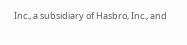Inc., a subsidiary of Hasbro, Inc., and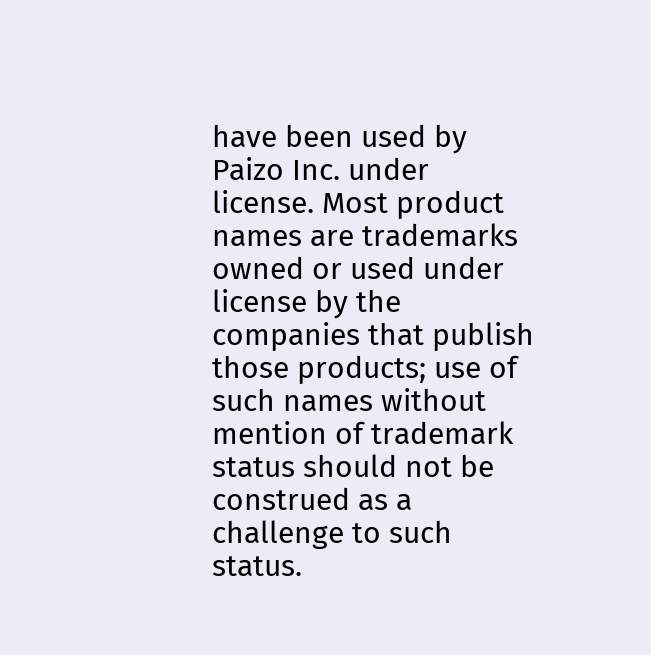have been used by Paizo Inc. under license. Most product names are trademarks owned or used under license by the companies that publish those products; use of such names without mention of trademark status should not be construed as a challenge to such status.